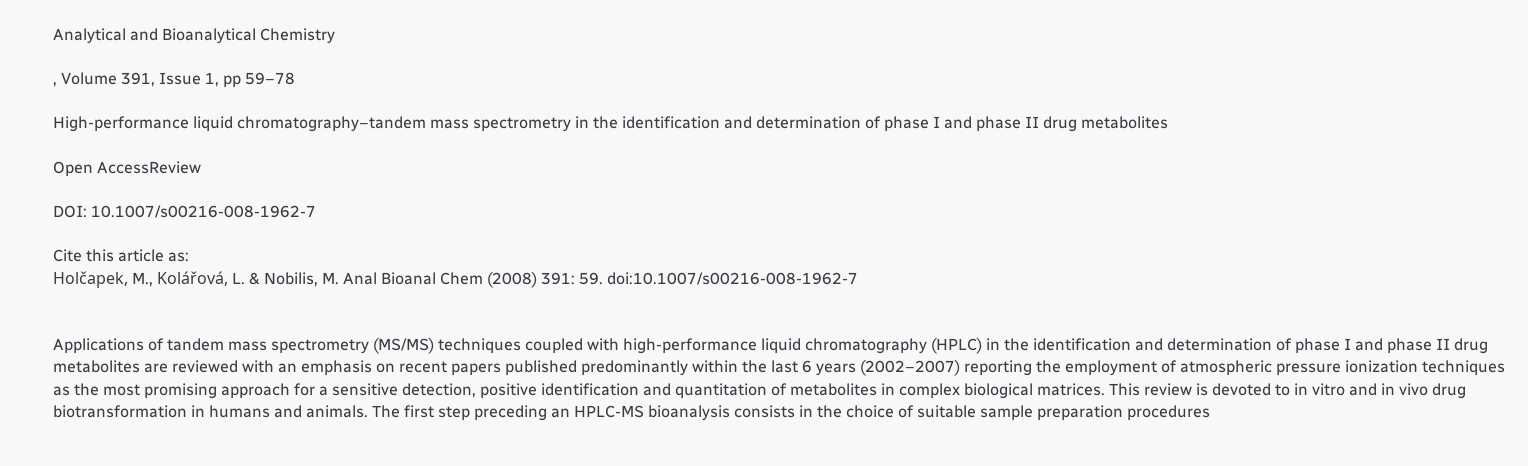Analytical and Bioanalytical Chemistry

, Volume 391, Issue 1, pp 59–78

High-performance liquid chromatography–tandem mass spectrometry in the identification and determination of phase I and phase II drug metabolites

Open AccessReview

DOI: 10.1007/s00216-008-1962-7

Cite this article as:
Holčapek, M., Kolářová, L. & Nobilis, M. Anal Bioanal Chem (2008) 391: 59. doi:10.1007/s00216-008-1962-7


Applications of tandem mass spectrometry (MS/MS) techniques coupled with high-performance liquid chromatography (HPLC) in the identification and determination of phase I and phase II drug metabolites are reviewed with an emphasis on recent papers published predominantly within the last 6 years (2002–2007) reporting the employment of atmospheric pressure ionization techniques as the most promising approach for a sensitive detection, positive identification and quantitation of metabolites in complex biological matrices. This review is devoted to in vitro and in vivo drug biotransformation in humans and animals. The first step preceding an HPLC-MS bioanalysis consists in the choice of suitable sample preparation procedures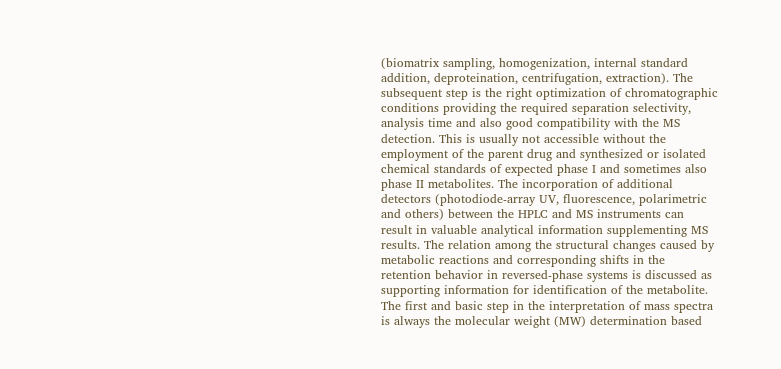(biomatrix sampling, homogenization, internal standard addition, deproteination, centrifugation, extraction). The subsequent step is the right optimization of chromatographic conditions providing the required separation selectivity, analysis time and also good compatibility with the MS detection. This is usually not accessible without the employment of the parent drug and synthesized or isolated chemical standards of expected phase I and sometimes also phase II metabolites. The incorporation of additional detectors (photodiode-array UV, fluorescence, polarimetric and others) between the HPLC and MS instruments can result in valuable analytical information supplementing MS results. The relation among the structural changes caused by metabolic reactions and corresponding shifts in the retention behavior in reversed-phase systems is discussed as supporting information for identification of the metabolite. The first and basic step in the interpretation of mass spectra is always the molecular weight (MW) determination based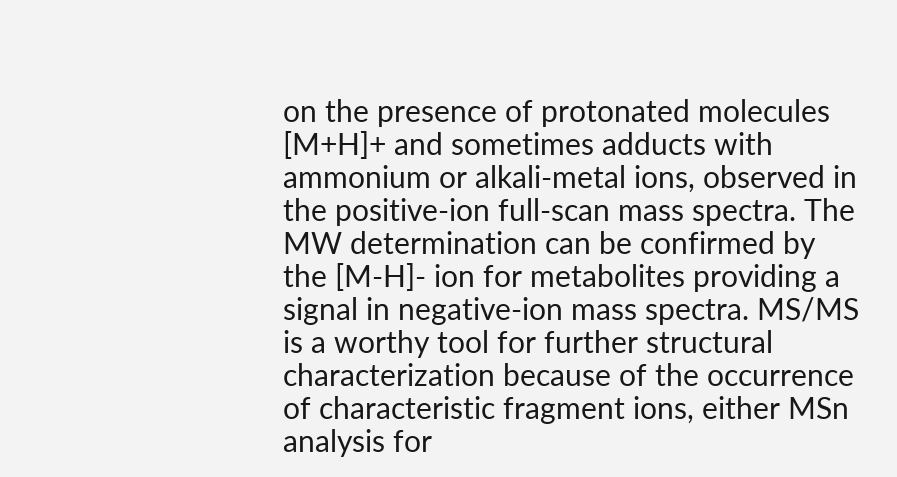on the presence of protonated molecules [M+H]+ and sometimes adducts with ammonium or alkali-metal ions, observed in the positive-ion full-scan mass spectra. The MW determination can be confirmed by the [M-H]- ion for metabolites providing a signal in negative-ion mass spectra. MS/MS is a worthy tool for further structural characterization because of the occurrence of characteristic fragment ions, either MSn analysis for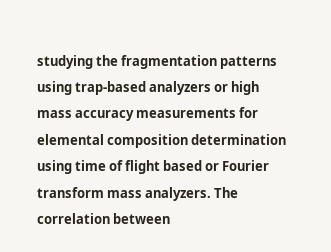studying the fragmentation patterns using trap-based analyzers or high mass accuracy measurements for elemental composition determination using time of flight based or Fourier transform mass analyzers. The correlation between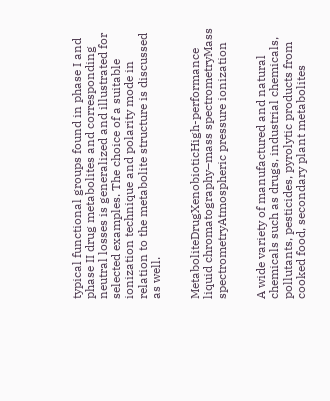typical functional groups found in phase I and phase II drug metabolites and corresponding neutral losses is generalized and illustrated for selected examples. The choice of a suitable ionization technique and polarity mode in relation to the metabolite structure is discussed as well.


MetaboliteDrugXenobioticHigh-performance liquid chromatography–mass spectrometryMass spectrometryAtmospheric pressure ionization


A wide variety of manufactured and natural chemicals such as drugs, industrial chemicals, pollutants, pesticides, pyrolytic products from cooked food, secondary plant metabolites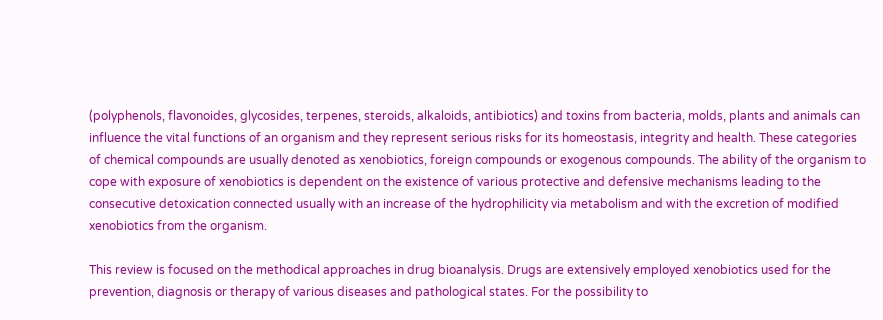(polyphenols, flavonoides, glycosides, terpenes, steroids, alkaloids, antibiotics) and toxins from bacteria, molds, plants and animals can influence the vital functions of an organism and they represent serious risks for its homeostasis, integrity and health. These categories of chemical compounds are usually denoted as xenobiotics, foreign compounds or exogenous compounds. The ability of the organism to cope with exposure of xenobiotics is dependent on the existence of various protective and defensive mechanisms leading to the consecutive detoxication connected usually with an increase of the hydrophilicity via metabolism and with the excretion of modified xenobiotics from the organism.

This review is focused on the methodical approaches in drug bioanalysis. Drugs are extensively employed xenobiotics used for the prevention, diagnosis or therapy of various diseases and pathological states. For the possibility to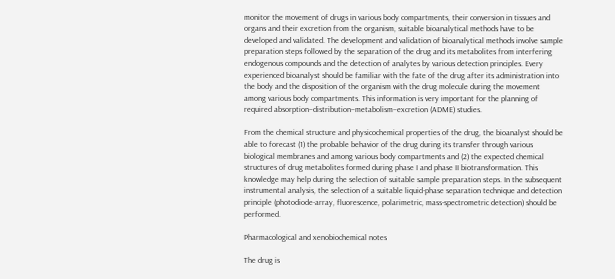monitor the movement of drugs in various body compartments, their conversion in tissues and organs and their excretion from the organism, suitable bioanalytical methods have to be developed and validated. The development and validation of bioanalytical methods involve sample preparation steps followed by the separation of the drug and its metabolites from interfering endogenous compounds and the detection of analytes by various detection principles. Every experienced bioanalyst should be familiar with the fate of the drug after its administration into the body and the disposition of the organism with the drug molecule during the movement among various body compartments. This information is very important for the planning of required absorption–distribution–metabolism–excretion (ADME) studies.

From the chemical structure and physicochemical properties of the drug, the bioanalyst should be able to forecast (1) the probable behavior of the drug during its transfer through various biological membranes and among various body compartments and (2) the expected chemical structures of drug metabolites formed during phase I and phase II biotransformation. This knowledge may help during the selection of suitable sample preparation steps. In the subsequent instrumental analysis, the selection of a suitable liquid-phase separation technique and detection principle (photodiode-array, fluorescence, polarimetric, mass-spectrometric detection) should be performed.

Pharmacological and xenobiochemical notes

The drug is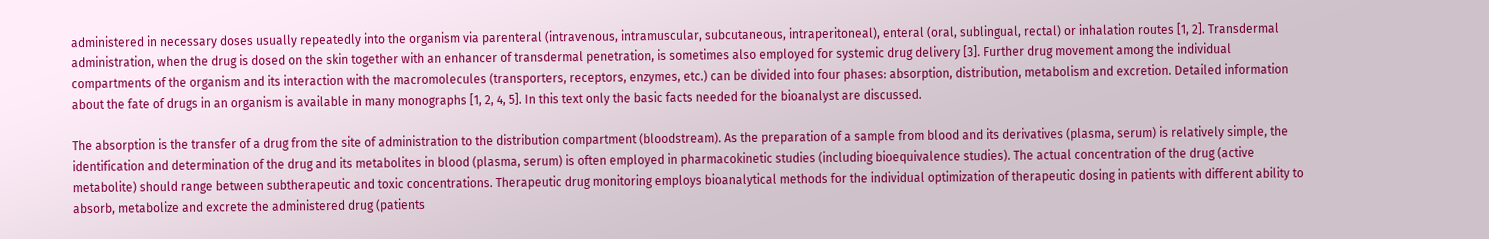administered in necessary doses usually repeatedly into the organism via parenteral (intravenous, intramuscular, subcutaneous, intraperitoneal), enteral (oral, sublingual, rectal) or inhalation routes [1, 2]. Transdermal administration, when the drug is dosed on the skin together with an enhancer of transdermal penetration, is sometimes also employed for systemic drug delivery [3]. Further drug movement among the individual compartments of the organism and its interaction with the macromolecules (transporters, receptors, enzymes, etc.) can be divided into four phases: absorption, distribution, metabolism and excretion. Detailed information about the fate of drugs in an organism is available in many monographs [1, 2, 4, 5]. In this text only the basic facts needed for the bioanalyst are discussed.

The absorption is the transfer of a drug from the site of administration to the distribution compartment (bloodstream). As the preparation of a sample from blood and its derivatives (plasma, serum) is relatively simple, the identification and determination of the drug and its metabolites in blood (plasma, serum) is often employed in pharmacokinetic studies (including bioequivalence studies). The actual concentration of the drug (active metabolite) should range between subtherapeutic and toxic concentrations. Therapeutic drug monitoring employs bioanalytical methods for the individual optimization of therapeutic dosing in patients with different ability to absorb, metabolize and excrete the administered drug (patients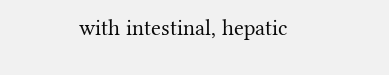with intestinal, hepatic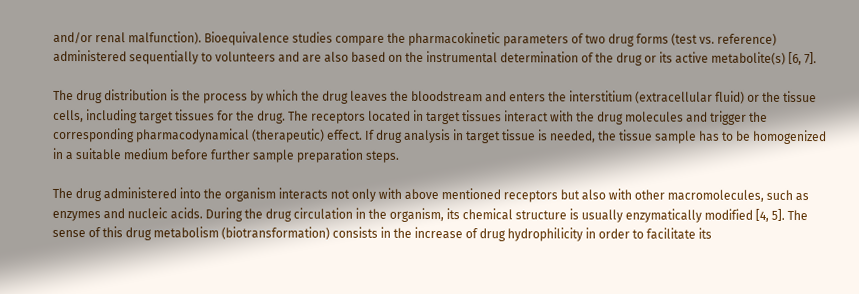and/or renal malfunction). Bioequivalence studies compare the pharmacokinetic parameters of two drug forms (test vs. reference) administered sequentially to volunteers and are also based on the instrumental determination of the drug or its active metabolite(s) [6, 7].

The drug distribution is the process by which the drug leaves the bloodstream and enters the interstitium (extracellular fluid) or the tissue cells, including target tissues for the drug. The receptors located in target tissues interact with the drug molecules and trigger the corresponding pharmacodynamical (therapeutic) effect. If drug analysis in target tissue is needed, the tissue sample has to be homogenized in a suitable medium before further sample preparation steps.

The drug administered into the organism interacts not only with above mentioned receptors but also with other macromolecules, such as enzymes and nucleic acids. During the drug circulation in the organism, its chemical structure is usually enzymatically modified [4, 5]. The sense of this drug metabolism (biotransformation) consists in the increase of drug hydrophilicity in order to facilitate its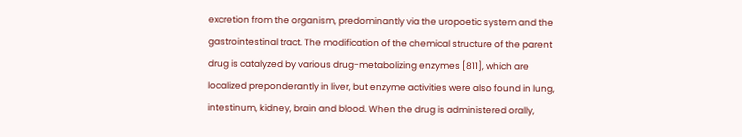excretion from the organism, predominantly via the uropoetic system and the gastrointestinal tract. The modification of the chemical structure of the parent drug is catalyzed by various drug-metabolizing enzymes [811], which are localized preponderantly in liver, but enzyme activities were also found in lung, intestinum, kidney, brain and blood. When the drug is administered orally,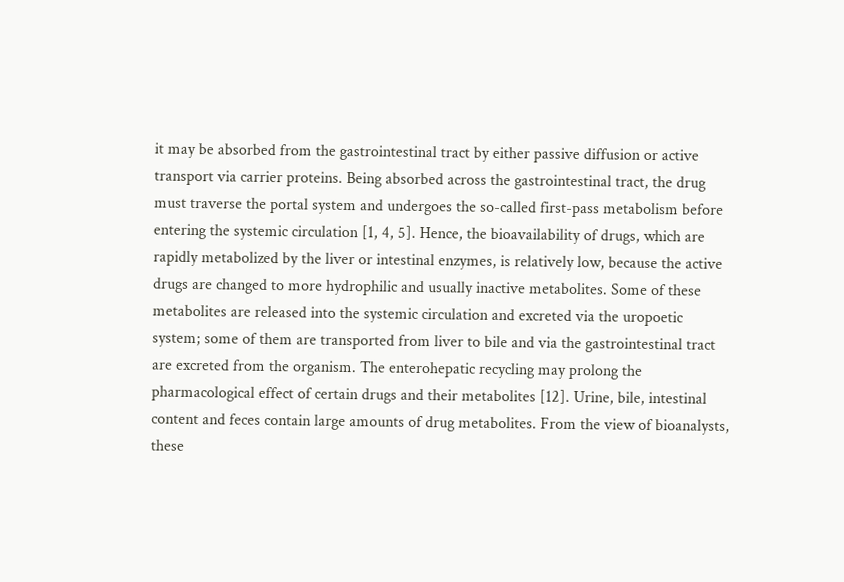it may be absorbed from the gastrointestinal tract by either passive diffusion or active transport via carrier proteins. Being absorbed across the gastrointestinal tract, the drug must traverse the portal system and undergoes the so-called first-pass metabolism before entering the systemic circulation [1, 4, 5]. Hence, the bioavailability of drugs, which are rapidly metabolized by the liver or intestinal enzymes, is relatively low, because the active drugs are changed to more hydrophilic and usually inactive metabolites. Some of these metabolites are released into the systemic circulation and excreted via the uropoetic system; some of them are transported from liver to bile and via the gastrointestinal tract are excreted from the organism. The enterohepatic recycling may prolong the pharmacological effect of certain drugs and their metabolites [12]. Urine, bile, intestinal content and feces contain large amounts of drug metabolites. From the view of bioanalysts, these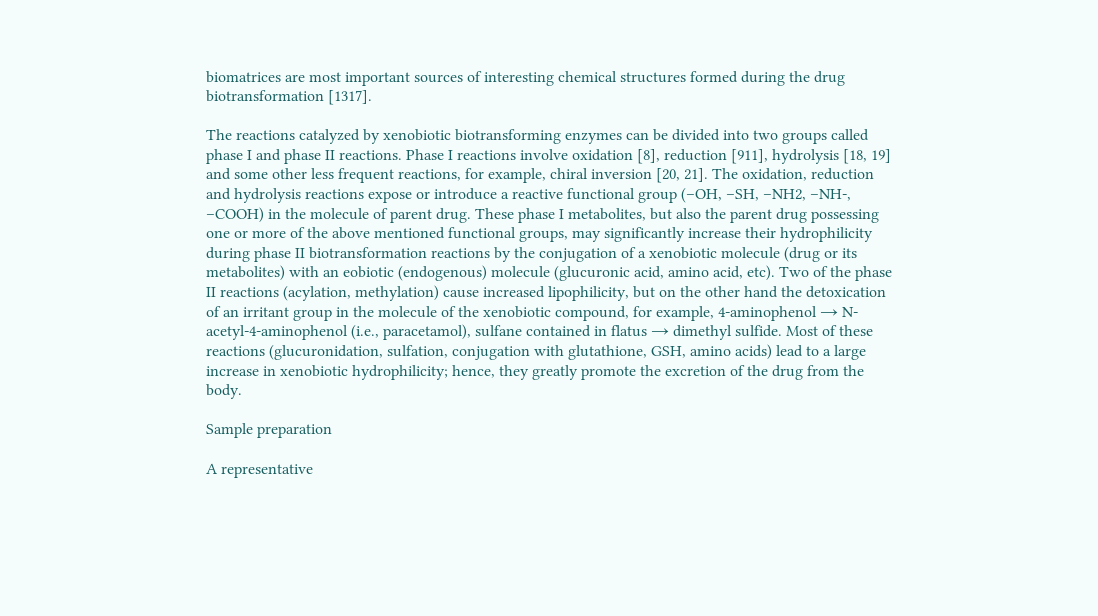biomatrices are most important sources of interesting chemical structures formed during the drug biotransformation [1317].

The reactions catalyzed by xenobiotic biotransforming enzymes can be divided into two groups called phase I and phase II reactions. Phase I reactions involve oxidation [8], reduction [911], hydrolysis [18, 19] and some other less frequent reactions, for example, chiral inversion [20, 21]. The oxidation, reduction and hydrolysis reactions expose or introduce a reactive functional group (–OH, –SH, –NH2, –NH-, –COOH) in the molecule of parent drug. These phase I metabolites, but also the parent drug possessing one or more of the above mentioned functional groups, may significantly increase their hydrophilicity during phase II biotransformation reactions by the conjugation of a xenobiotic molecule (drug or its metabolites) with an eobiotic (endogenous) molecule (glucuronic acid, amino acid, etc). Two of the phase II reactions (acylation, methylation) cause increased lipophilicity, but on the other hand the detoxication of an irritant group in the molecule of the xenobiotic compound, for example, 4-aminophenol → N-acetyl-4-aminophenol (i.e., paracetamol), sulfane contained in flatus → dimethyl sulfide. Most of these reactions (glucuronidation, sulfation, conjugation with glutathione, GSH, amino acids) lead to a large increase in xenobiotic hydrophilicity; hence, they greatly promote the excretion of the drug from the body.

Sample preparation

A representative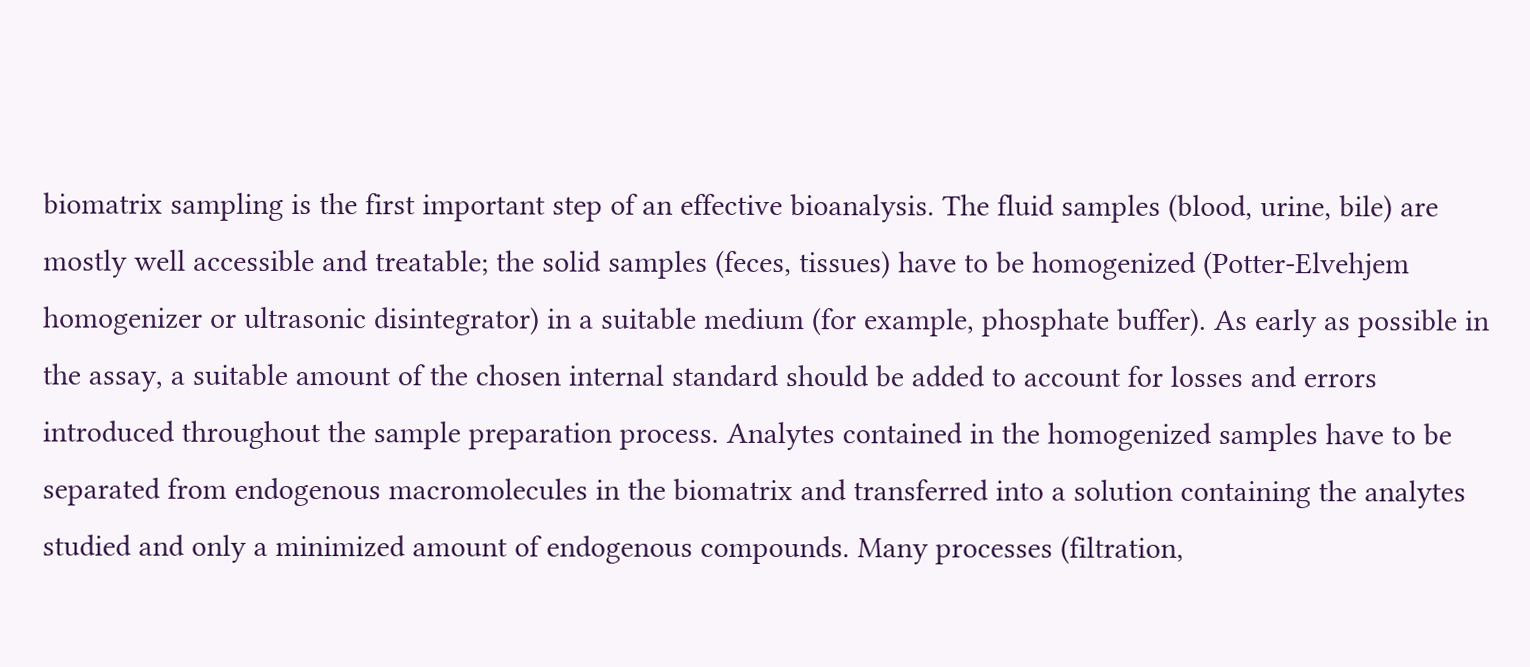biomatrix sampling is the first important step of an effective bioanalysis. The fluid samples (blood, urine, bile) are mostly well accessible and treatable; the solid samples (feces, tissues) have to be homogenized (Potter-Elvehjem homogenizer or ultrasonic disintegrator) in a suitable medium (for example, phosphate buffer). As early as possible in the assay, a suitable amount of the chosen internal standard should be added to account for losses and errors introduced throughout the sample preparation process. Analytes contained in the homogenized samples have to be separated from endogenous macromolecules in the biomatrix and transferred into a solution containing the analytes studied and only a minimized amount of endogenous compounds. Many processes (filtration,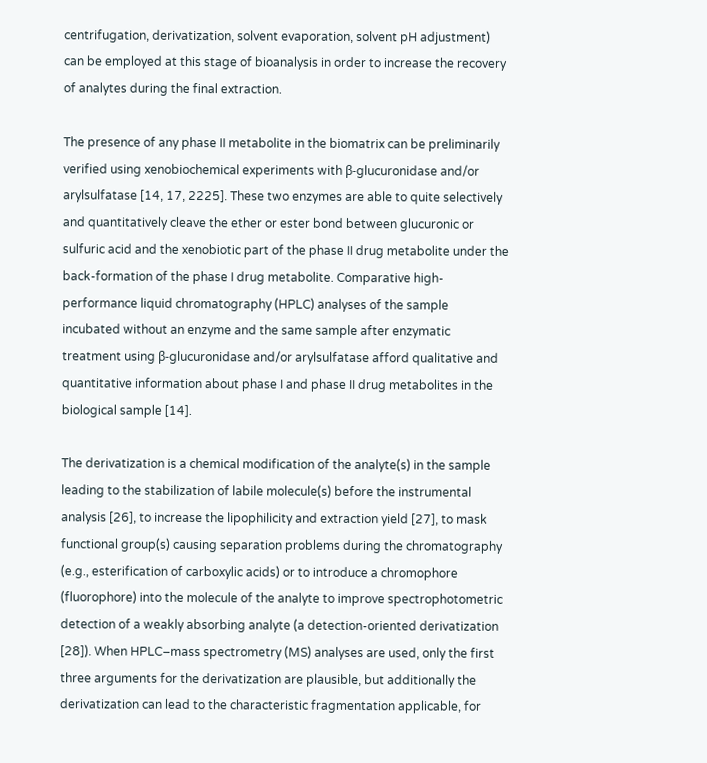centrifugation, derivatization, solvent evaporation, solvent pH adjustment) can be employed at this stage of bioanalysis in order to increase the recovery of analytes during the final extraction.

The presence of any phase II metabolite in the biomatrix can be preliminarily verified using xenobiochemical experiments with β-glucuronidase and/or arylsulfatase [14, 17, 2225]. These two enzymes are able to quite selectively and quantitatively cleave the ether or ester bond between glucuronic or sulfuric acid and the xenobiotic part of the phase II drug metabolite under the back-formation of the phase I drug metabolite. Comparative high-performance liquid chromatography (HPLC) analyses of the sample incubated without an enzyme and the same sample after enzymatic treatment using β-glucuronidase and/or arylsulfatase afford qualitative and quantitative information about phase I and phase II drug metabolites in the biological sample [14].

The derivatization is a chemical modification of the analyte(s) in the sample leading to the stabilization of labile molecule(s) before the instrumental analysis [26], to increase the lipophilicity and extraction yield [27], to mask functional group(s) causing separation problems during the chromatography (e.g., esterification of carboxylic acids) or to introduce a chromophore (fluorophore) into the molecule of the analyte to improve spectrophotometric detection of a weakly absorbing analyte (a detection-oriented derivatization [28]). When HPLC–mass spectrometry (MS) analyses are used, only the first three arguments for the derivatization are plausible, but additionally the derivatization can lead to the characteristic fragmentation applicable, for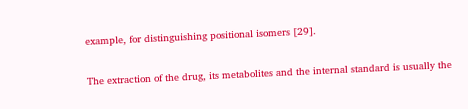example, for distinguishing positional isomers [29].

The extraction of the drug, its metabolites and the internal standard is usually the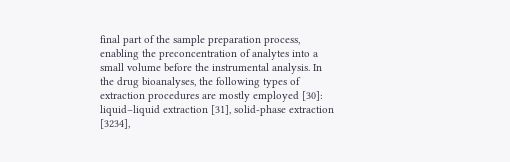final part of the sample preparation process, enabling the preconcentration of analytes into a small volume before the instrumental analysis. In the drug bioanalyses, the following types of extraction procedures are mostly employed [30]: liquid–liquid extraction [31], solid-phase extraction [3234],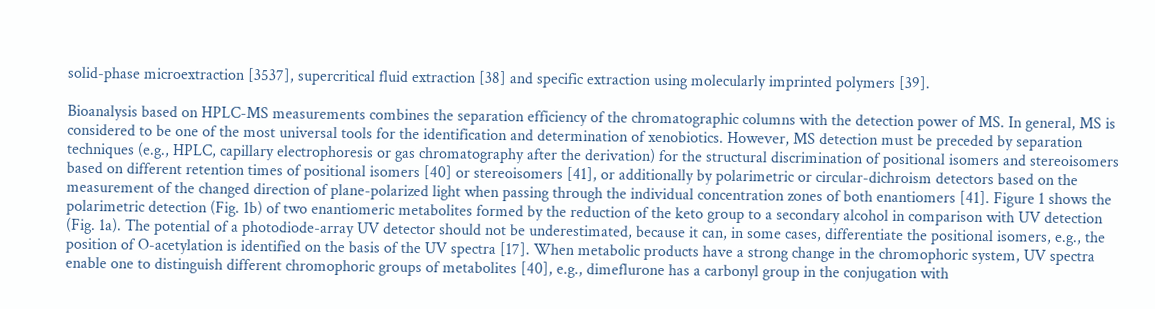solid-phase microextraction [3537], supercritical fluid extraction [38] and specific extraction using molecularly imprinted polymers [39].

Bioanalysis based on HPLC-MS measurements combines the separation efficiency of the chromatographic columns with the detection power of MS. In general, MS is considered to be one of the most universal tools for the identification and determination of xenobiotics. However, MS detection must be preceded by separation techniques (e.g., HPLC, capillary electrophoresis or gas chromatography after the derivation) for the structural discrimination of positional isomers and stereoisomers based on different retention times of positional isomers [40] or stereoisomers [41], or additionally by polarimetric or circular-dichroism detectors based on the measurement of the changed direction of plane-polarized light when passing through the individual concentration zones of both enantiomers [41]. Figure 1 shows the polarimetric detection (Fig. 1b) of two enantiomeric metabolites formed by the reduction of the keto group to a secondary alcohol in comparison with UV detection (Fig. 1a). The potential of a photodiode-array UV detector should not be underestimated, because it can, in some cases, differentiate the positional isomers, e.g., the position of O-acetylation is identified on the basis of the UV spectra [17]. When metabolic products have a strong change in the chromophoric system, UV spectra enable one to distinguish different chromophoric groups of metabolites [40], e.g., dimeflurone has a carbonyl group in the conjugation with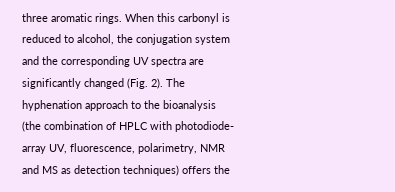three aromatic rings. When this carbonyl is reduced to alcohol, the conjugation system and the corresponding UV spectra are significantly changed (Fig. 2). The hyphenation approach to the bioanalysis (the combination of HPLC with photodiode-array UV, fluorescence, polarimetry, NMR and MS as detection techniques) offers the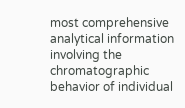most comprehensive analytical information involving the chromatographic behavior of individual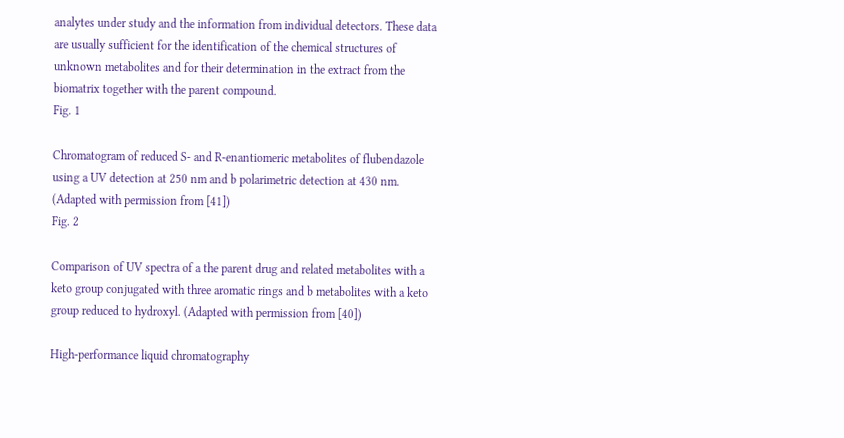analytes under study and the information from individual detectors. These data are usually sufficient for the identification of the chemical structures of unknown metabolites and for their determination in the extract from the biomatrix together with the parent compound.
Fig. 1

Chromatogram of reduced S- and R-enantiomeric metabolites of flubendazole using a UV detection at 250 nm and b polarimetric detection at 430 nm. (Adapted with permission from [41])
Fig. 2

Comparison of UV spectra of a the parent drug and related metabolites with a keto group conjugated with three aromatic rings and b metabolites with a keto group reduced to hydroxyl. (Adapted with permission from [40])

High-performance liquid chromatography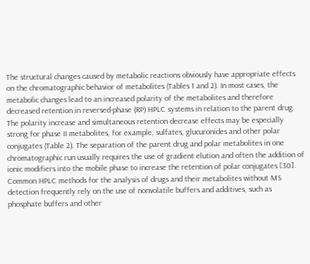The structural changes caused by metabolic reactions obviously have appropriate effects on the chromatographic behavior of metabolites (Tables 1 and 2). In most cases, the metabolic changes lead to an increased polarity of the metabolites and therefore decreased retention in reversed-phase (RP) HPLC systems in relation to the parent drug. The polarity increase and simultaneous retention decrease effects may be especially strong for phase II metabolites, for example, sulfates, glucuronides and other polar conjugates (Table 2). The separation of the parent drug and polar metabolites in one chromatographic run usually requires the use of gradient elution and often the addition of ionic modifiers into the mobile phase to increase the retention of polar conjugates [30]. Common HPLC methods for the analysis of drugs and their metabolites without MS detection frequently rely on the use of nonvolatile buffers and additives, such as phosphate buffers and other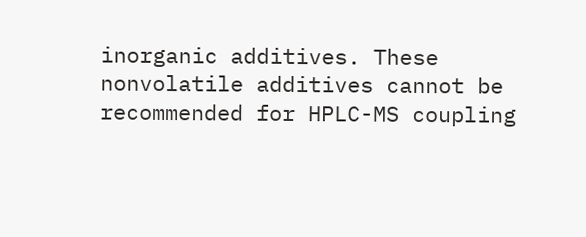inorganic additives. These nonvolatile additives cannot be recommended for HPLC-MS coupling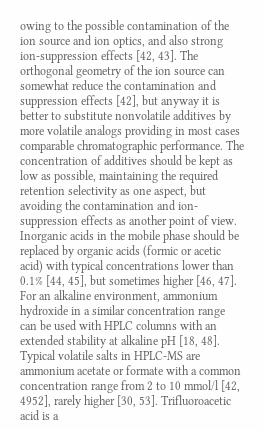owing to the possible contamination of the ion source and ion optics, and also strong ion-suppression effects [42, 43]. The orthogonal geometry of the ion source can somewhat reduce the contamination and suppression effects [42], but anyway it is better to substitute nonvolatile additives by more volatile analogs providing in most cases comparable chromatographic performance. The concentration of additives should be kept as low as possible, maintaining the required retention selectivity as one aspect, but avoiding the contamination and ion-suppression effects as another point of view. Inorganic acids in the mobile phase should be replaced by organic acids (formic or acetic acid) with typical concentrations lower than 0.1% [44, 45], but sometimes higher [46, 47]. For an alkaline environment, ammonium hydroxide in a similar concentration range can be used with HPLC columns with an extended stability at alkaline pH [18, 48]. Typical volatile salts in HPLC-MS are ammonium acetate or formate with a common concentration range from 2 to 10 mmol/l [42, 4952], rarely higher [30, 53]. Trifluoroacetic acid is a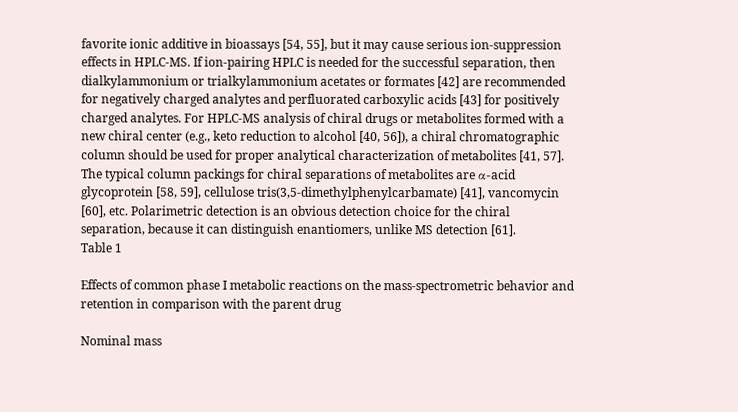favorite ionic additive in bioassays [54, 55], but it may cause serious ion-suppression effects in HPLC-MS. If ion-pairing HPLC is needed for the successful separation, then dialkylammonium or trialkylammonium acetates or formates [42] are recommended for negatively charged analytes and perfluorated carboxylic acids [43] for positively charged analytes. For HPLC-MS analysis of chiral drugs or metabolites formed with a new chiral center (e.g., keto reduction to alcohol [40, 56]), a chiral chromatographic column should be used for proper analytical characterization of metabolites [41, 57]. The typical column packings for chiral separations of metabolites are α-acid glycoprotein [58, 59], cellulose tris(3,5-dimethylphenylcarbamate) [41], vancomycin [60], etc. Polarimetric detection is an obvious detection choice for the chiral separation, because it can distinguish enantiomers, unlike MS detection [61].
Table 1

Effects of common phase I metabolic reactions on the mass-spectrometric behavior and retention in comparison with the parent drug

Nominal mass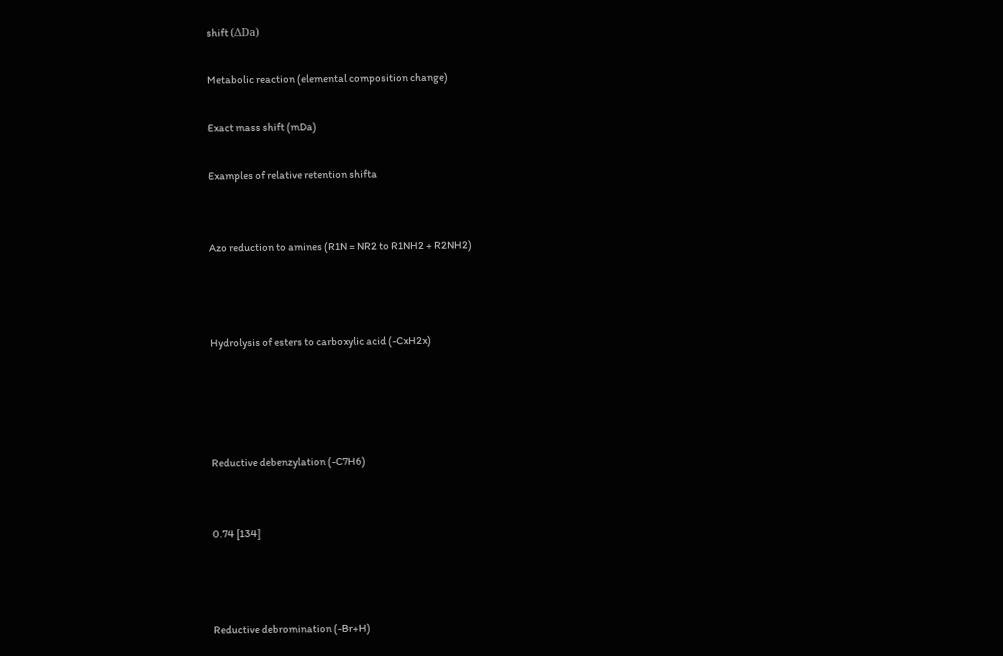shift (ΔDa)

Metabolic reaction (elemental composition change)

Exact mass shift (mDa)

Examples of relative retention shifta


Azo reduction to amines (R1N = NR2 to R1NH2 + R2NH2)



Hydrolysis of esters to carboxylic acid (-CxH2x)




Reductive debenzylation (-C7H6)


0.74 [134]



Reductive debromination (-Br+H)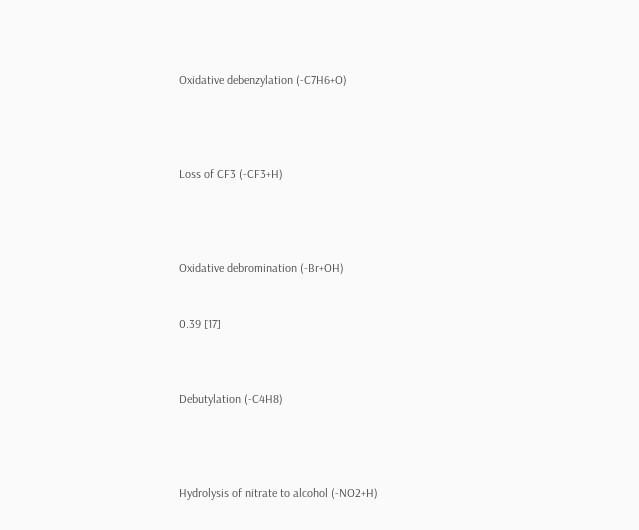Oxidative debenzylation (-C7H6+O)




Loss of CF3 (-CF3+H)




Oxidative debromination (-Br+OH)


0.39 [17]



Debutylation (-C4H8)




Hydrolysis of nitrate to alcohol (-NO2+H)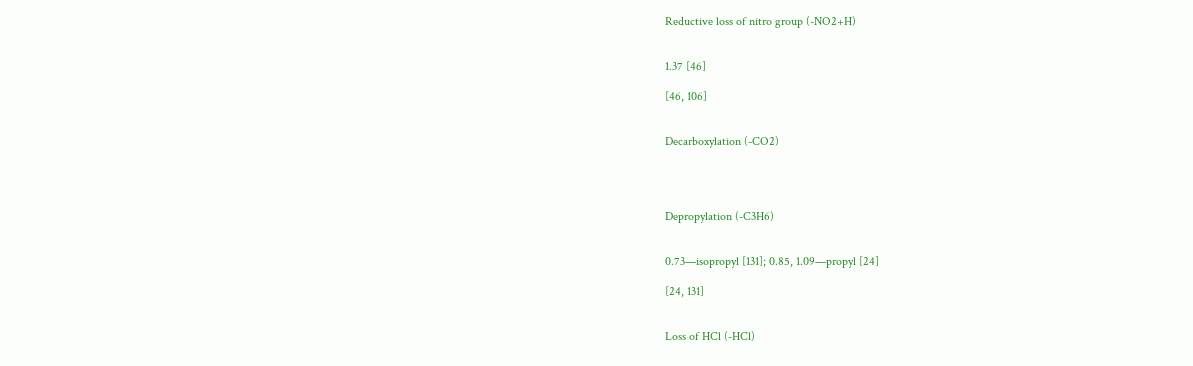Reductive loss of nitro group (-NO2+H)


1.37 [46]

[46, 106]


Decarboxylation (-CO2)




Depropylation (-C3H6)


0.73—isopropyl [131]; 0.85, 1.09—propyl [24]

[24, 131]


Loss of HCl (-HCl)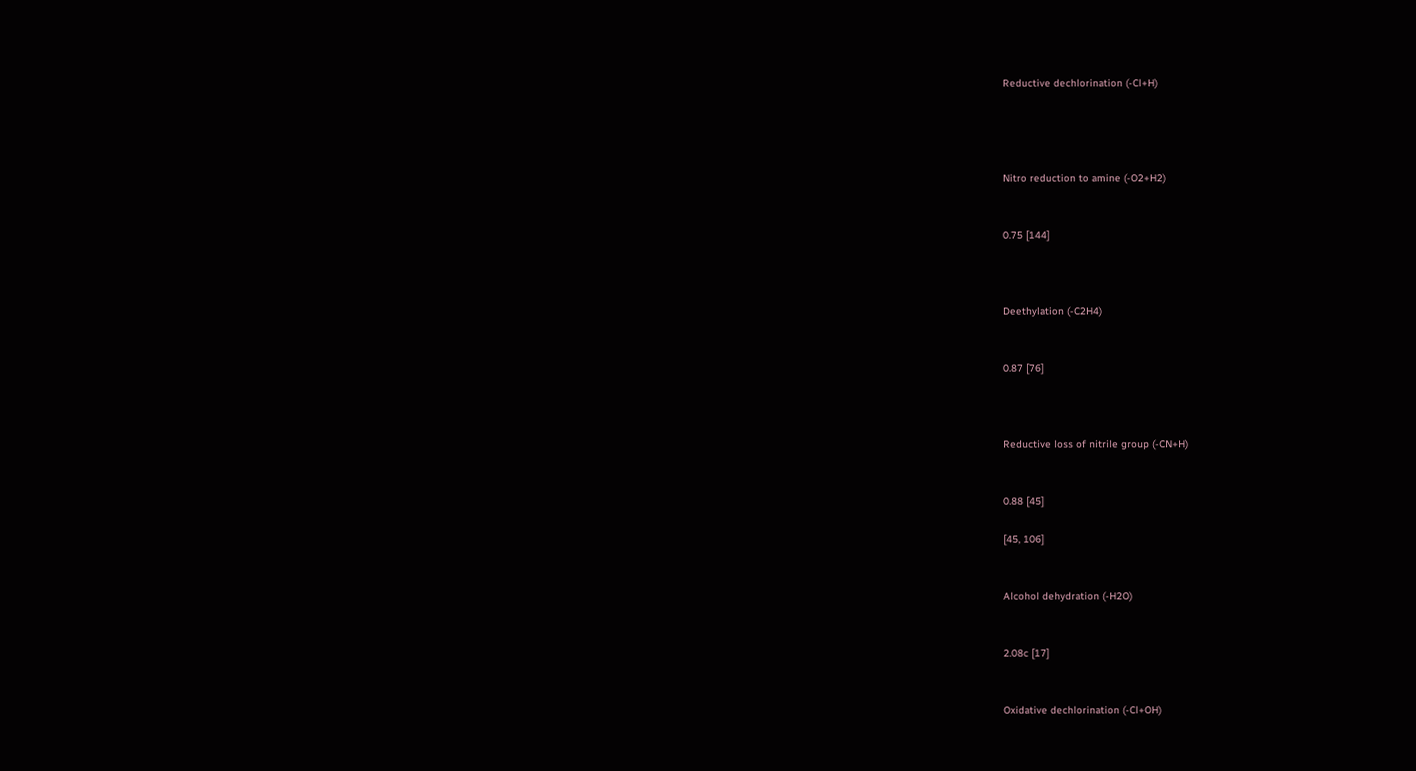Reductive dechlorination (-Cl+H)




Nitro reduction to amine (-O2+H2)


0.75 [144]



Deethylation (-C2H4)


0.87 [76]



Reductive loss of nitrile group (-CN+H)


0.88 [45]

[45, 106]


Alcohol dehydration (-H2O)


2.08c [17]


Oxidative dechlorination (-Cl+OH)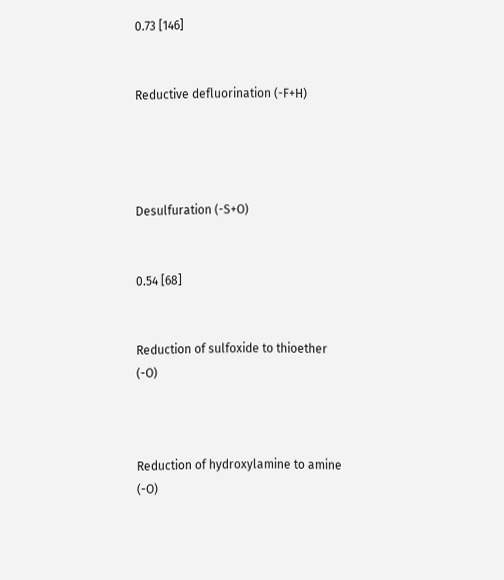0.73 [146]


Reductive defluorination (-F+H)




Desulfuration (-S+O)


0.54 [68]


Reduction of sulfoxide to thioether (-O)



Reduction of hydroxylamine to amine (-O)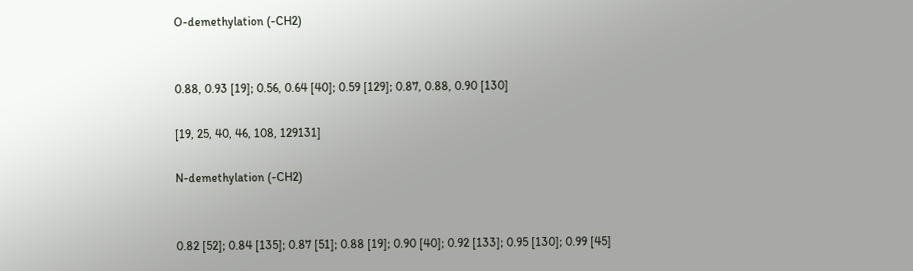O-demethylation (-CH2)


0.88, 0.93 [19]; 0.56, 0.64 [40]; 0.59 [129]; 0.87, 0.88, 0.90 [130]

[19, 25, 40, 46, 108, 129131]

N-demethylation (-CH2)


0.82 [52]; 0.84 [135]; 0.87 [51]; 0.88 [19]; 0.90 [40]; 0.92 [133]; 0.95 [130]; 0.99 [45]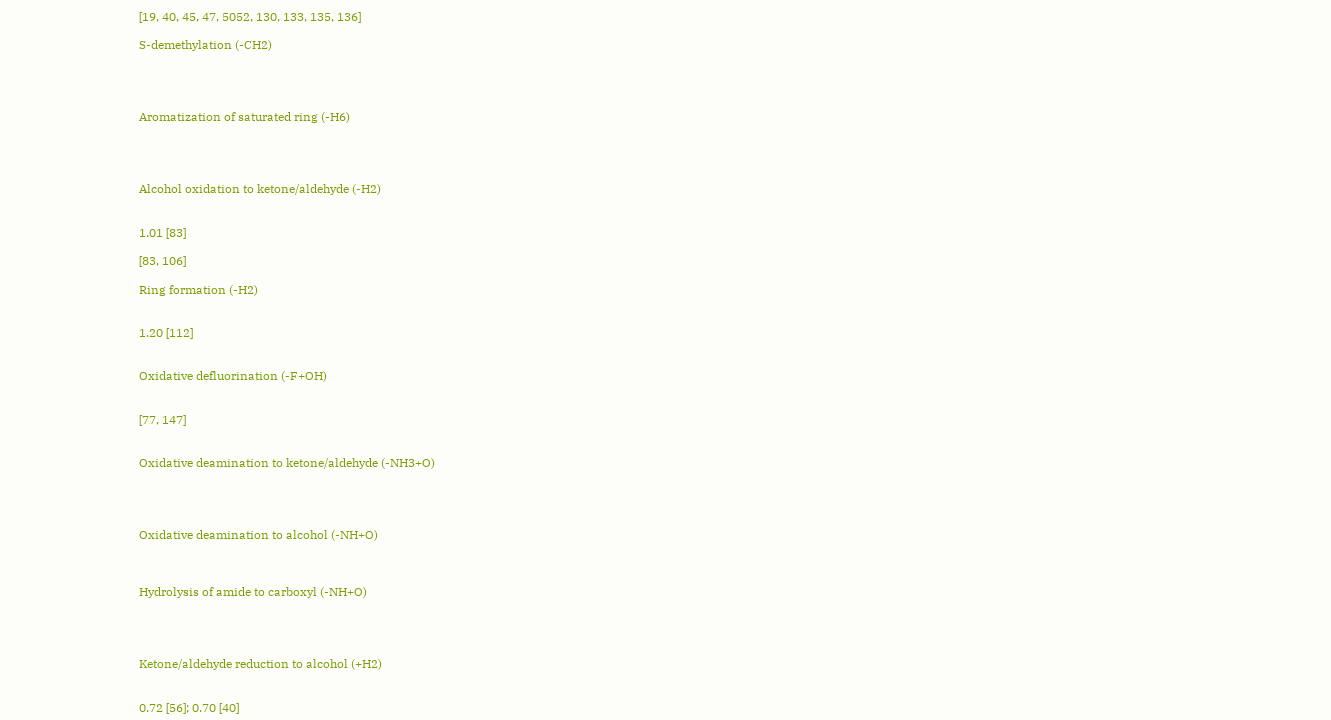[19, 40, 45, 47, 5052, 130, 133, 135, 136]

S-demethylation (-CH2)




Aromatization of saturated ring (-H6)




Alcohol oxidation to ketone/aldehyde (-H2)


1.01 [83]

[83, 106]

Ring formation (-H2)


1.20 [112]


Oxidative defluorination (-F+OH)


[77, 147]


Oxidative deamination to ketone/aldehyde (-NH3+O)




Oxidative deamination to alcohol (-NH+O)



Hydrolysis of amide to carboxyl (-NH+O)




Ketone/aldehyde reduction to alcohol (+H2)


0.72 [56]; 0.70 [40]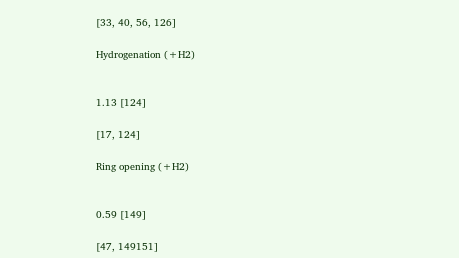[33, 40, 56, 126]

Hydrogenation (+H2)


1.13 [124]

[17, 124]

Ring opening (+H2)


0.59 [149]

[47, 149151]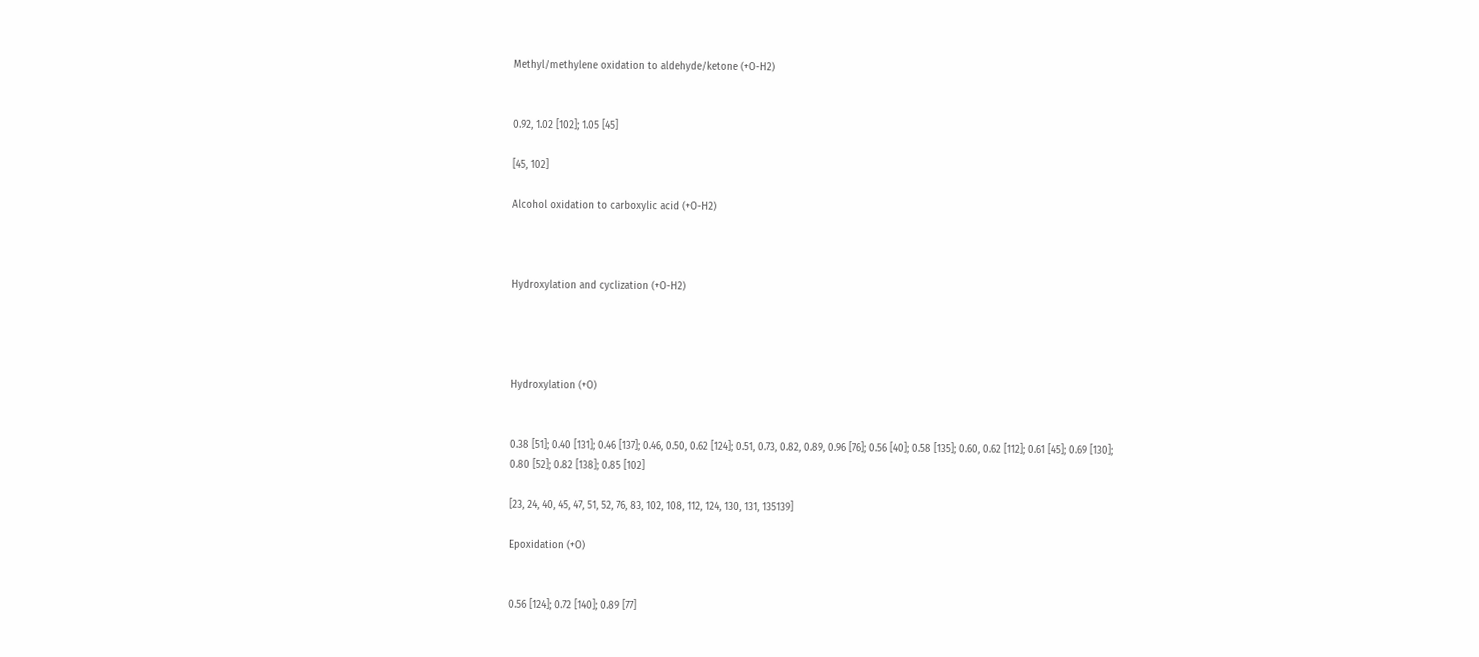Methyl/methylene oxidation to aldehyde/ketone (+O-H2)


0.92, 1.02 [102]; 1.05 [45]

[45, 102]

Alcohol oxidation to carboxylic acid (+O-H2)



Hydroxylation and cyclization (+O-H2)




Hydroxylation (+O)


0.38 [51]; 0.40 [131]; 0.46 [137]; 0.46, 0.50, 0.62 [124]; 0.51, 0.73, 0.82, 0.89, 0.96 [76]; 0.56 [40]; 0.58 [135]; 0.60, 0.62 [112]; 0.61 [45]; 0.69 [130]; 0.80 [52]; 0.82 [138]; 0.85 [102]

[23, 24, 40, 45, 47, 51, 52, 76, 83, 102, 108, 112, 124, 130, 131, 135139]

Epoxidation (+O)


0.56 [124]; 0.72 [140]; 0.89 [77]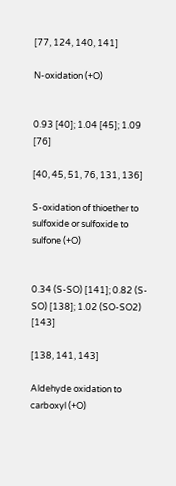[77, 124, 140, 141]

N-oxidation (+O)


0.93 [40]; 1.04 [45]; 1.09 [76]

[40, 45, 51, 76, 131, 136]

S-oxidation of thioether to sulfoxide or sulfoxide to sulfone (+O)


0.34 (S-SO) [141]; 0.82 (S-SO) [138]; 1.02 (SO-SO2) [143]

[138, 141, 143]

Aldehyde oxidation to carboxyl (+O)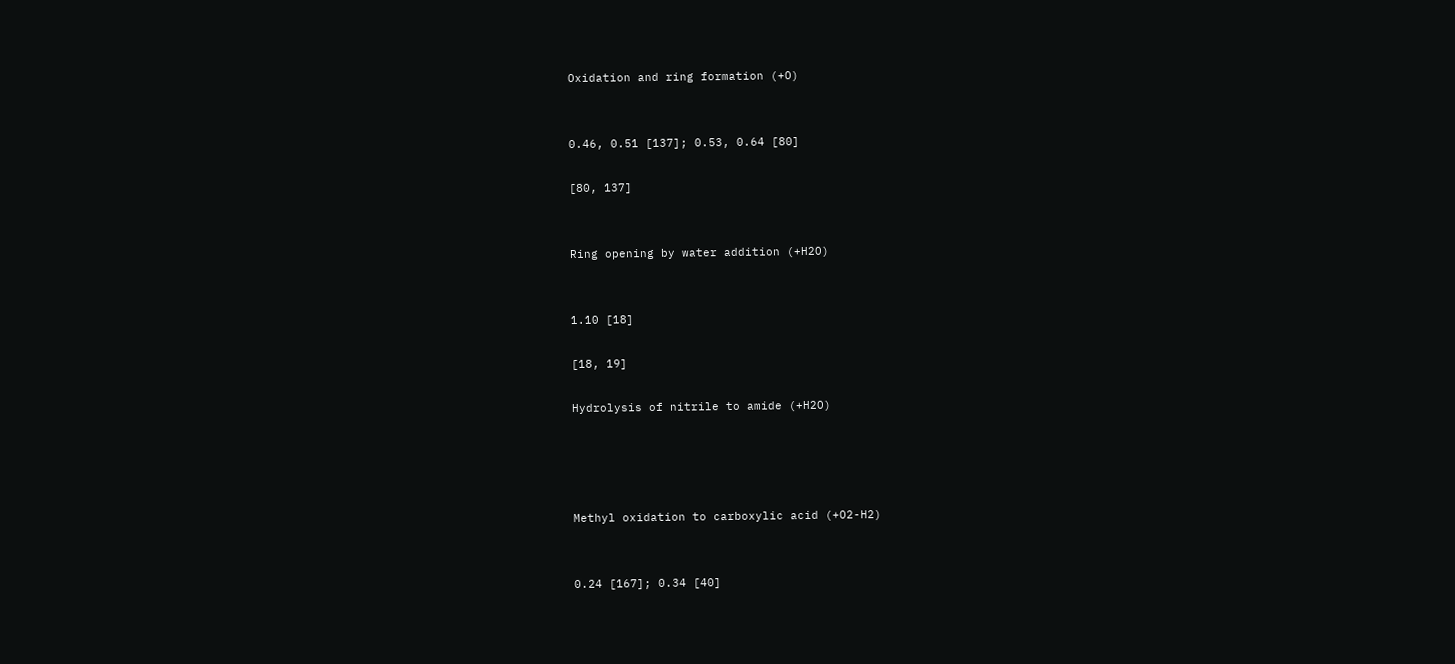Oxidation and ring formation (+O)


0.46, 0.51 [137]; 0.53, 0.64 [80]

[80, 137]


Ring opening by water addition (+H2O)


1.10 [18]

[18, 19]

Hydrolysis of nitrile to amide (+H2O)




Methyl oxidation to carboxylic acid (+O2-H2)


0.24 [167]; 0.34 [40]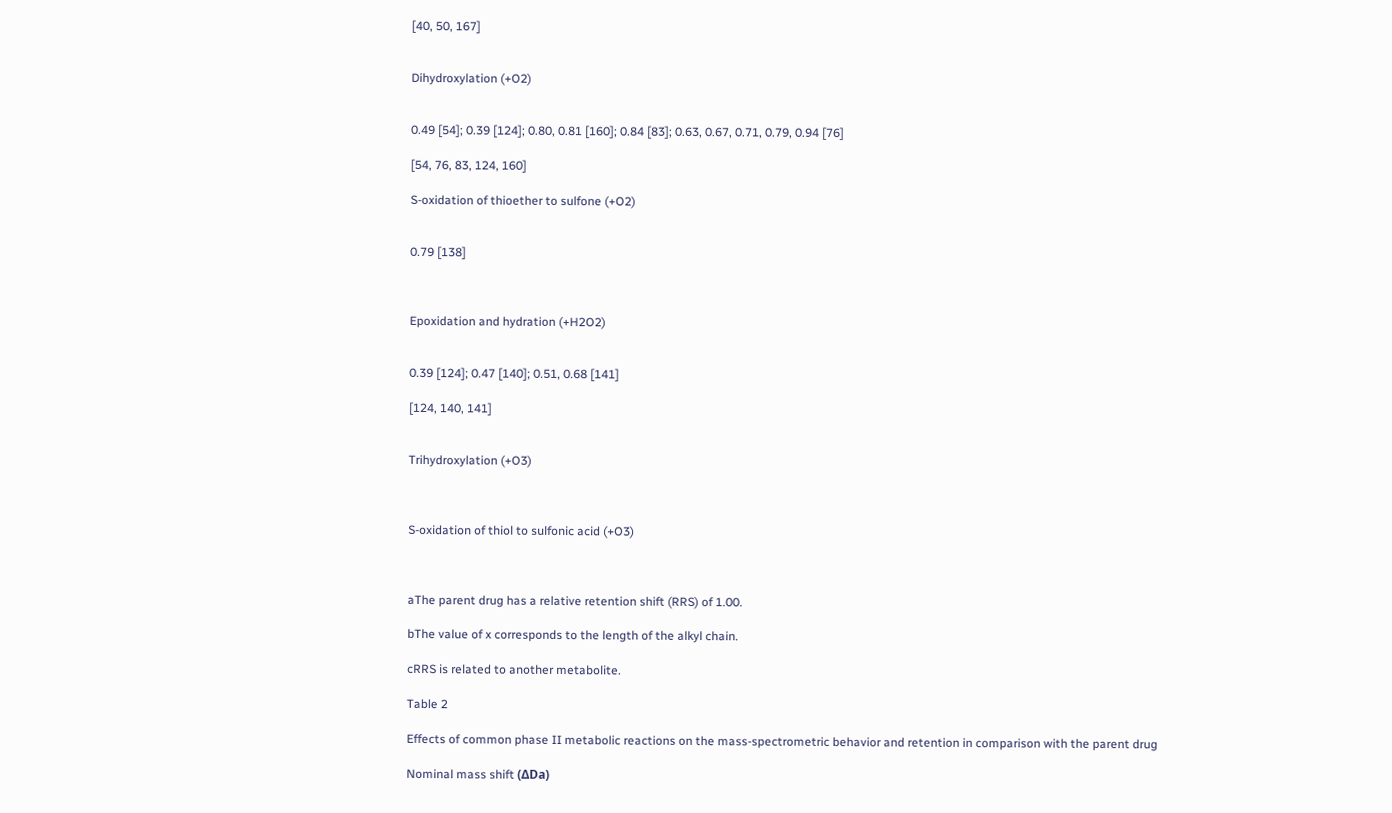[40, 50, 167]


Dihydroxylation (+O2)


0.49 [54]; 0.39 [124]; 0.80, 0.81 [160]; 0.84 [83]; 0.63, 0.67, 0.71, 0.79, 0.94 [76]

[54, 76, 83, 124, 160]

S-oxidation of thioether to sulfone (+O2)


0.79 [138]



Epoxidation and hydration (+H2O2)


0.39 [124]; 0.47 [140]; 0.51, 0.68 [141]

[124, 140, 141]


Trihydroxylation (+O3)



S-oxidation of thiol to sulfonic acid (+O3)



aThe parent drug has a relative retention shift (RRS) of 1.00.

bThe value of x corresponds to the length of the alkyl chain.

cRRS is related to another metabolite.

Table 2

Effects of common phase II metabolic reactions on the mass-spectrometric behavior and retention in comparison with the parent drug

Nominal mass shift (ΔDa)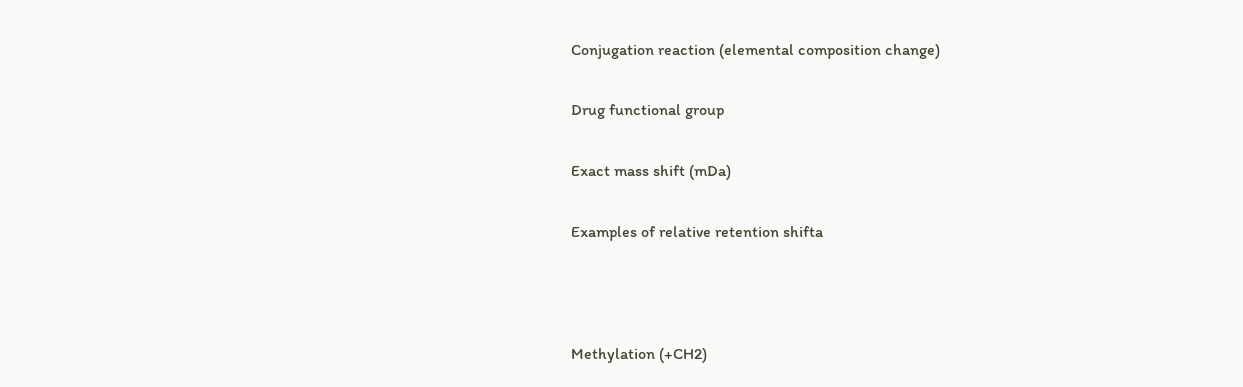Conjugation reaction (elemental composition change)

Drug functional group

Exact mass shift (mDa)

Examples of relative retention shifta



Methylation (+CH2)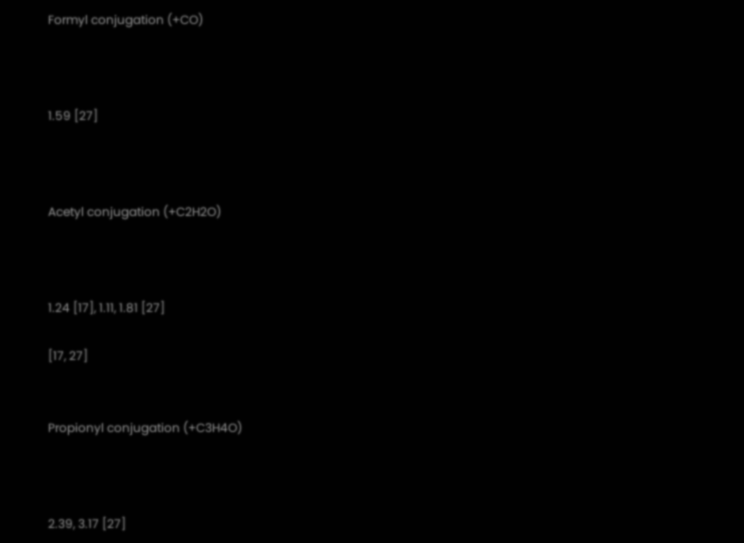Formyl conjugation (+CO)



1.59 [27]



Acetyl conjugation (+C2H2O)



1.24 [17], 1.11, 1.81 [27]

[17, 27]


Propionyl conjugation (+C3H4O)



2.39, 3.17 [27]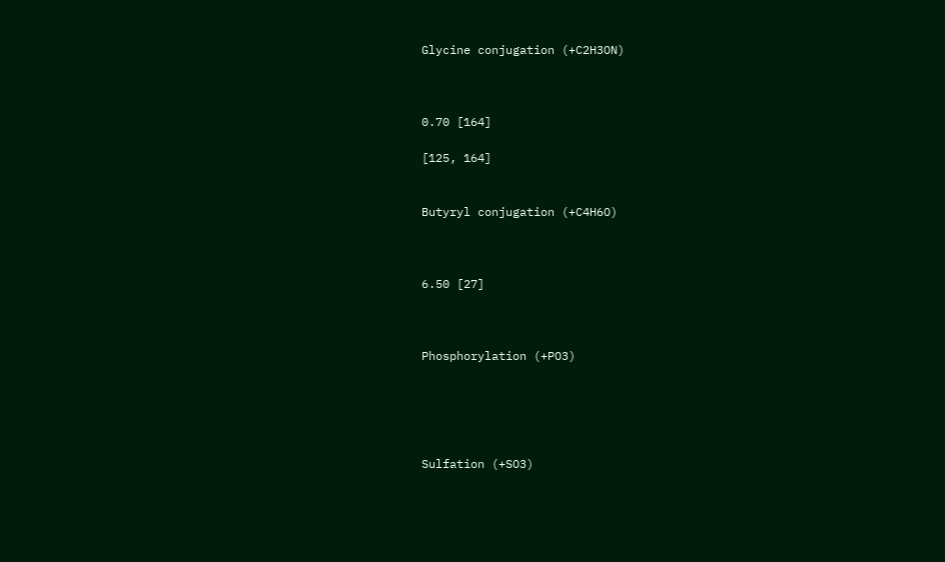Glycine conjugation (+C2H3ON)



0.70 [164]

[125, 164]


Butyryl conjugation (+C4H6O)



6.50 [27]



Phosphorylation (+PO3)





Sulfation (+SO3)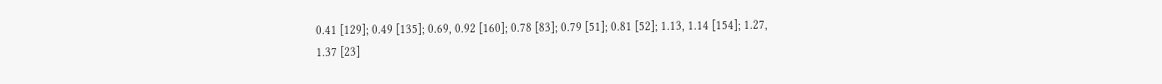0.41 [129]; 0.49 [135]; 0.69, 0.92 [160]; 0.78 [83]; 0.79 [51]; 0.81 [52]; 1.13, 1.14 [154]; 1.27, 1.37 [23]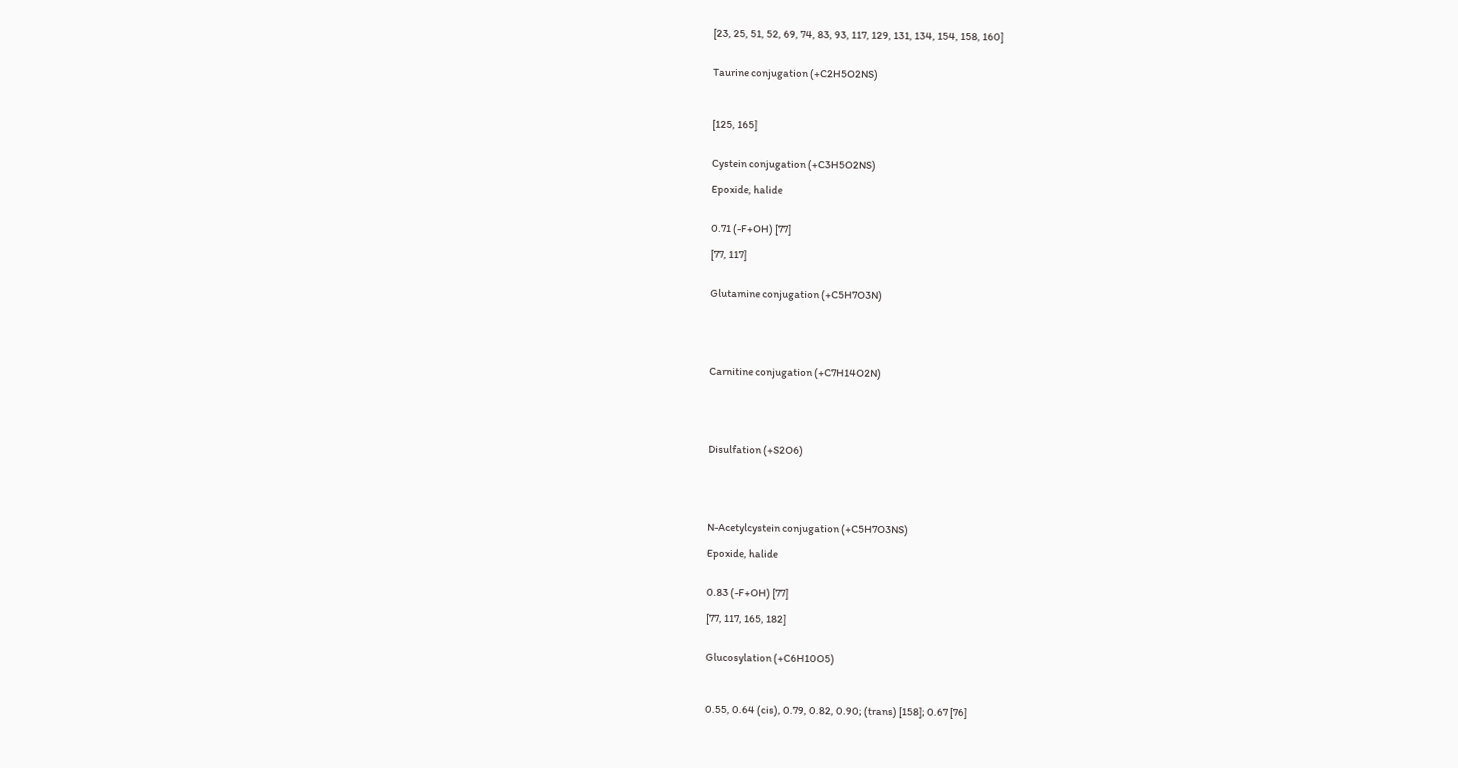[23, 25, 51, 52, 69, 74, 83, 93, 117, 129, 131, 134, 154, 158, 160]


Taurine conjugation (+C2H5O2NS)



[125, 165]


Cystein conjugation (+C3H5O2NS)

Epoxide, halide


0.71 (-F+OH) [77]

[77, 117]


Glutamine conjugation (+C5H7O3N)





Carnitine conjugation (+C7H14O2N)





Disulfation (+S2O6)





N-Acetylcystein conjugation (+C5H7O3NS)

Epoxide, halide


0.83 (-F+OH) [77]

[77, 117, 165, 182]


Glucosylation (+C6H10O5)



0.55, 0.64 (cis), 0.79, 0.82, 0.90; (trans) [158]; 0.67 [76]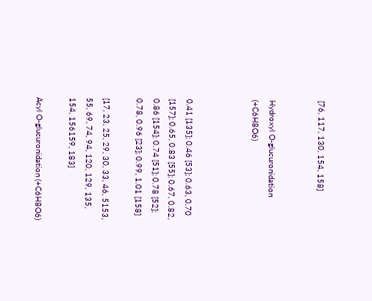[76, 117, 130, 154, 158]


Hydroxyl O-glucuronidation (+C6H8O6)



0.41 [135]; 0.46 [53]; 0.63, 0.70 [157]; 0.65, 0.83 [55]; 0.67, 0.82, 0.86 [154]; 0.74 [51]; 0.78 [52]; 0.78, 0.96 [23]; 0.99, 1.01 [158]

[17, 23, 25, 29, 30, 33, 46, 5153, 55, 69, 74, 94, 120, 129, 135, 154, 156159, 183]

Acyl O-glucuronidation (+C6H8O6)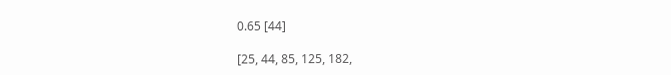0.65 [44]

[25, 44, 85, 125, 182,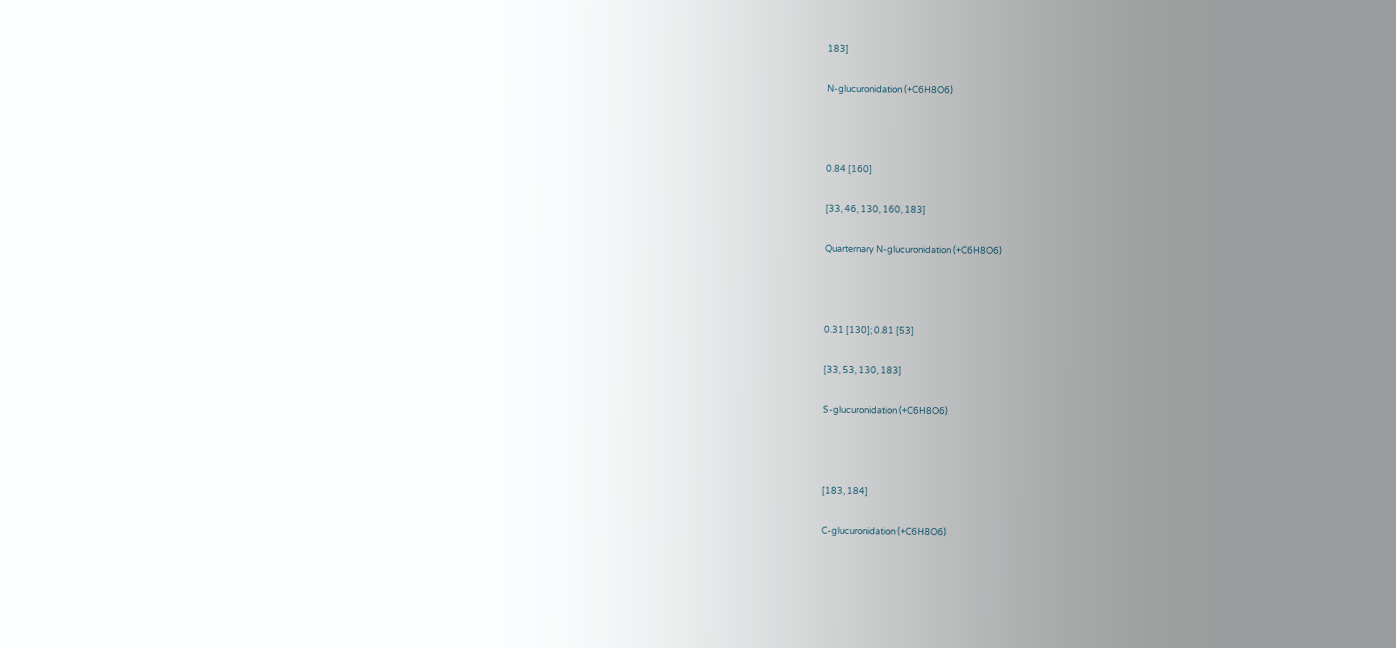183]

N-glucuronidation (+C6H8O6)



0.84 [160]

[33, 46, 130, 160, 183]

Quarternary N-glucuronidation (+C6H8O6)



0.31 [130]; 0.81 [53]

[33, 53, 130, 183]

S-glucuronidation (+C6H8O6)



[183, 184]

C-glucuronidation (+C6H8O6)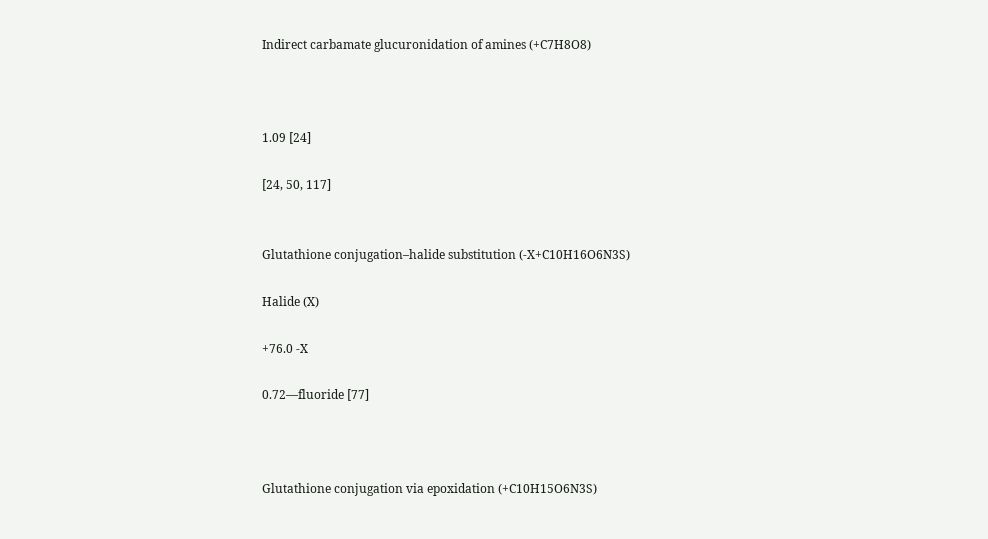Indirect carbamate glucuronidation of amines (+C7H8O8)



1.09 [24]

[24, 50, 117]


Glutathione conjugation–halide substitution (-X+C10H16O6N3S)

Halide (X)

+76.0 -X

0.72—fluoride [77]



Glutathione conjugation via epoxidation (+C10H15O6N3S)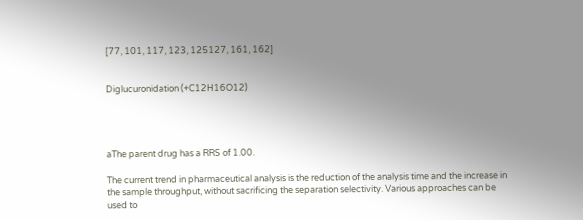[77, 101, 117, 123, 125127, 161, 162]


Diglucuronidation (+C12H16O12)




aThe parent drug has a RRS of 1.00.

The current trend in pharmaceutical analysis is the reduction of the analysis time and the increase in the sample throughput, without sacrificing the separation selectivity. Various approaches can be used to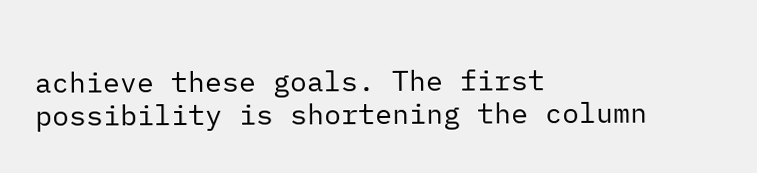achieve these goals. The first possibility is shortening the column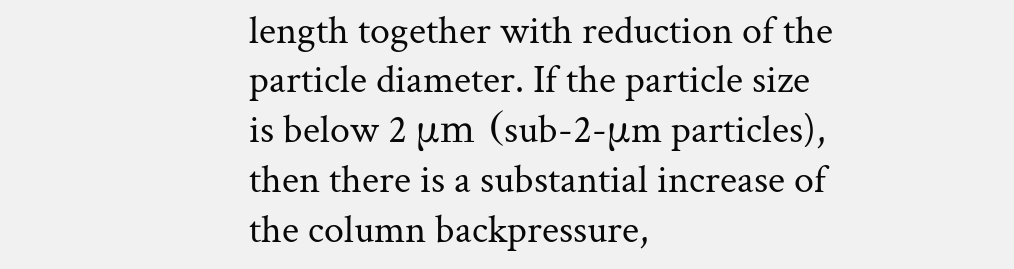length together with reduction of the particle diameter. If the particle size is below 2 μm (sub-2-μm particles), then there is a substantial increase of the column backpressure,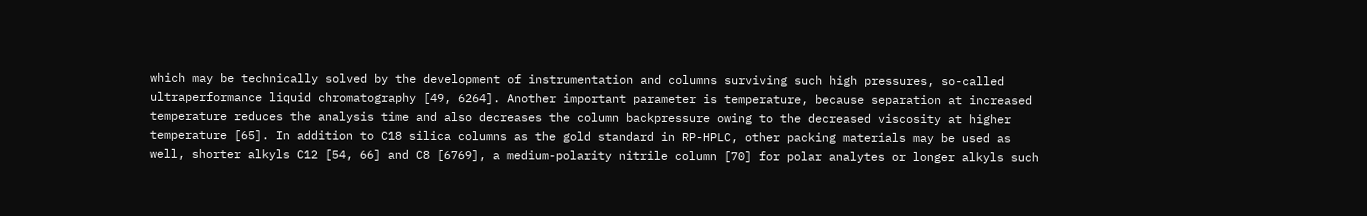which may be technically solved by the development of instrumentation and columns surviving such high pressures, so-called ultraperformance liquid chromatography [49, 6264]. Another important parameter is temperature, because separation at increased temperature reduces the analysis time and also decreases the column backpressure owing to the decreased viscosity at higher temperature [65]. In addition to C18 silica columns as the gold standard in RP-HPLC, other packing materials may be used as well, shorter alkyls C12 [54, 66] and C8 [6769], a medium-polarity nitrile column [70] for polar analytes or longer alkyls such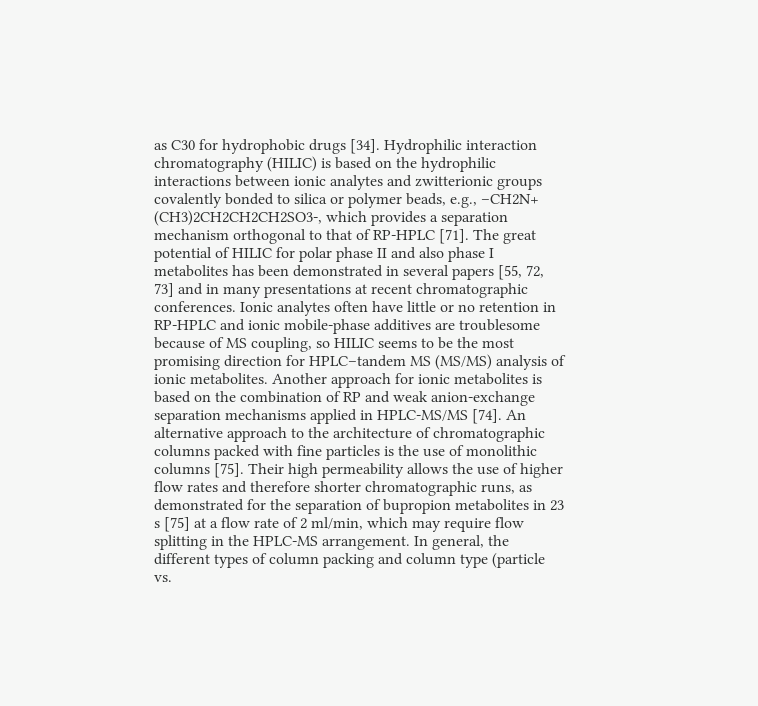as C30 for hydrophobic drugs [34]. Hydrophilic interaction chromatography (HILIC) is based on the hydrophilic interactions between ionic analytes and zwitterionic groups covalently bonded to silica or polymer beads, e.g., –CH2N+ (CH3)2CH2CH2CH2SO3-, which provides a separation mechanism orthogonal to that of RP-HPLC [71]. The great potential of HILIC for polar phase II and also phase I metabolites has been demonstrated in several papers [55, 72, 73] and in many presentations at recent chromatographic conferences. Ionic analytes often have little or no retention in RP-HPLC and ionic mobile-phase additives are troublesome because of MS coupling, so HILIC seems to be the most promising direction for HPLC–tandem MS (MS/MS) analysis of ionic metabolites. Another approach for ionic metabolites is based on the combination of RP and weak anion-exchange separation mechanisms applied in HPLC-MS/MS [74]. An alternative approach to the architecture of chromatographic columns packed with fine particles is the use of monolithic columns [75]. Their high permeability allows the use of higher flow rates and therefore shorter chromatographic runs, as demonstrated for the separation of bupropion metabolites in 23 s [75] at a flow rate of 2 ml/min, which may require flow splitting in the HPLC-MS arrangement. In general, the different types of column packing and column type (particle vs.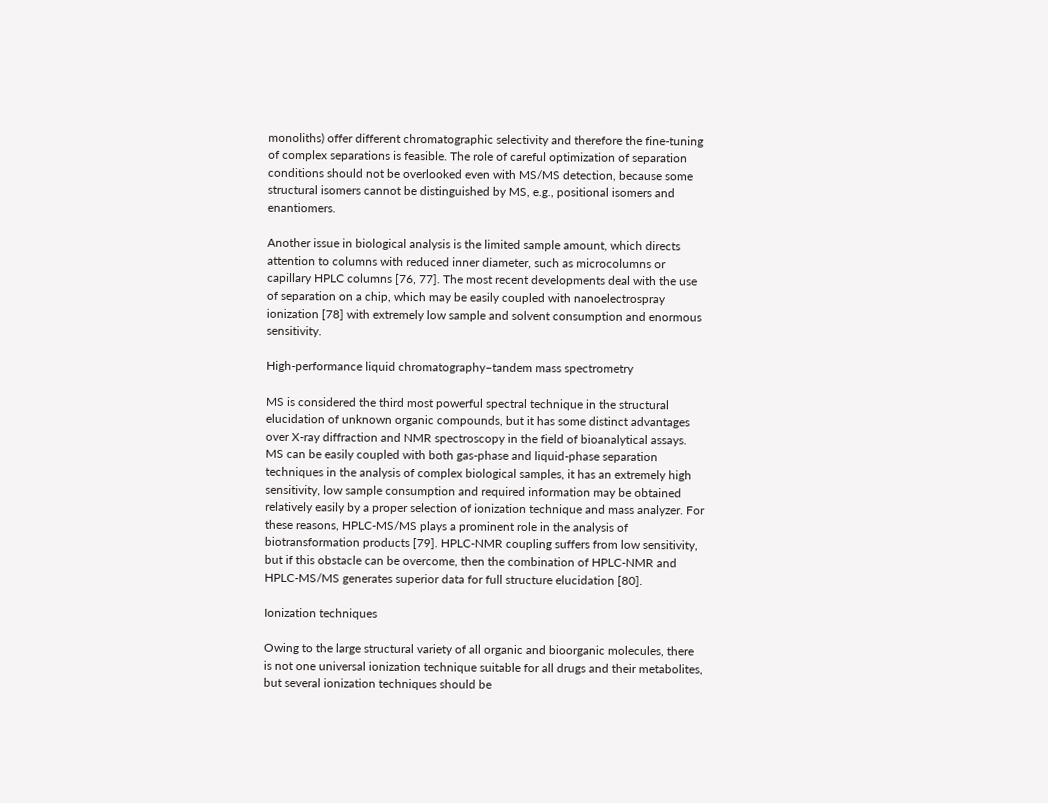monoliths) offer different chromatographic selectivity and therefore the fine-tuning of complex separations is feasible. The role of careful optimization of separation conditions should not be overlooked even with MS/MS detection, because some structural isomers cannot be distinguished by MS, e.g., positional isomers and enantiomers.

Another issue in biological analysis is the limited sample amount, which directs attention to columns with reduced inner diameter, such as microcolumns or capillary HPLC columns [76, 77]. The most recent developments deal with the use of separation on a chip, which may be easily coupled with nanoelectrospray ionization [78] with extremely low sample and solvent consumption and enormous sensitivity.

High-performance liquid chromatography–tandem mass spectrometry

MS is considered the third most powerful spectral technique in the structural elucidation of unknown organic compounds, but it has some distinct advantages over X-ray diffraction and NMR spectroscopy in the field of bioanalytical assays. MS can be easily coupled with both gas-phase and liquid-phase separation techniques in the analysis of complex biological samples, it has an extremely high sensitivity, low sample consumption and required information may be obtained relatively easily by a proper selection of ionization technique and mass analyzer. For these reasons, HPLC-MS/MS plays a prominent role in the analysis of biotransformation products [79]. HPLC-NMR coupling suffers from low sensitivity, but if this obstacle can be overcome, then the combination of HPLC-NMR and HPLC-MS/MS generates superior data for full structure elucidation [80].

Ionization techniques

Owing to the large structural variety of all organic and bioorganic molecules, there is not one universal ionization technique suitable for all drugs and their metabolites, but several ionization techniques should be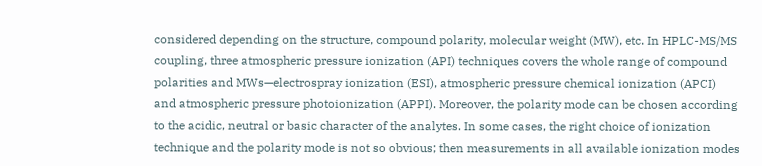considered depending on the structure, compound polarity, molecular weight (MW), etc. In HPLC-MS/MS coupling, three atmospheric pressure ionization (API) techniques covers the whole range of compound polarities and MWs—electrospray ionization (ESI), atmospheric pressure chemical ionization (APCI) and atmospheric pressure photoionization (APPI). Moreover, the polarity mode can be chosen according to the acidic, neutral or basic character of the analytes. In some cases, the right choice of ionization technique and the polarity mode is not so obvious; then measurements in all available ionization modes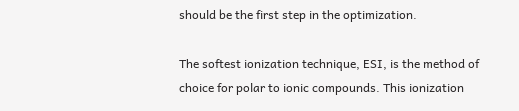should be the first step in the optimization.

The softest ionization technique, ESI, is the method of choice for polar to ionic compounds. This ionization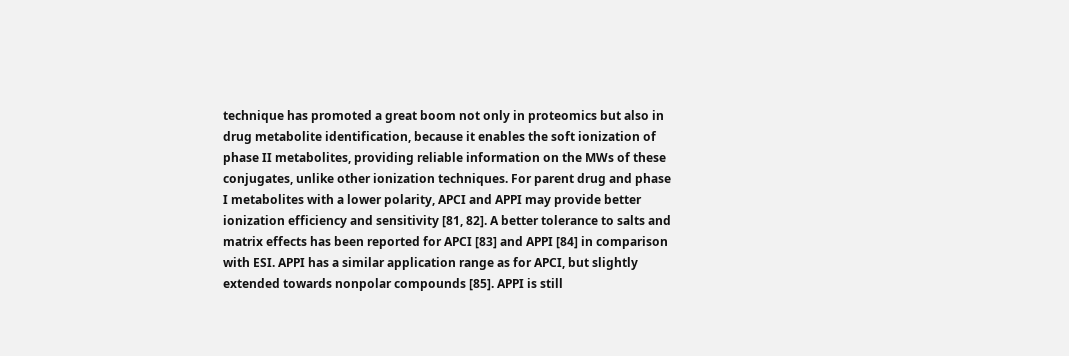technique has promoted a great boom not only in proteomics but also in drug metabolite identification, because it enables the soft ionization of phase II metabolites, providing reliable information on the MWs of these conjugates, unlike other ionization techniques. For parent drug and phase I metabolites with a lower polarity, APCI and APPI may provide better ionization efficiency and sensitivity [81, 82]. A better tolerance to salts and matrix effects has been reported for APCI [83] and APPI [84] in comparison with ESI. APPI has a similar application range as for APCI, but slightly extended towards nonpolar compounds [85]. APPI is still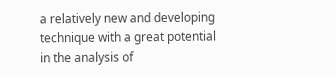a relatively new and developing technique with a great potential in the analysis of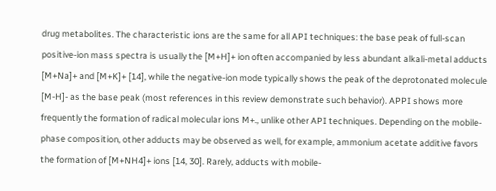drug metabolites. The characteristic ions are the same for all API techniques: the base peak of full-scan positive-ion mass spectra is usually the [M+H]+ ion often accompanied by less abundant alkali-metal adducts [M+Na]+ and [M+K]+ [14], while the negative-ion mode typically shows the peak of the deprotonated molecule [M-H]- as the base peak (most references in this review demonstrate such behavior). APPI shows more frequently the formation of radical molecular ions M+., unlike other API techniques. Depending on the mobile-phase composition, other adducts may be observed as well, for example, ammonium acetate additive favors the formation of [M+NH4]+ ions [14, 30]. Rarely, adducts with mobile-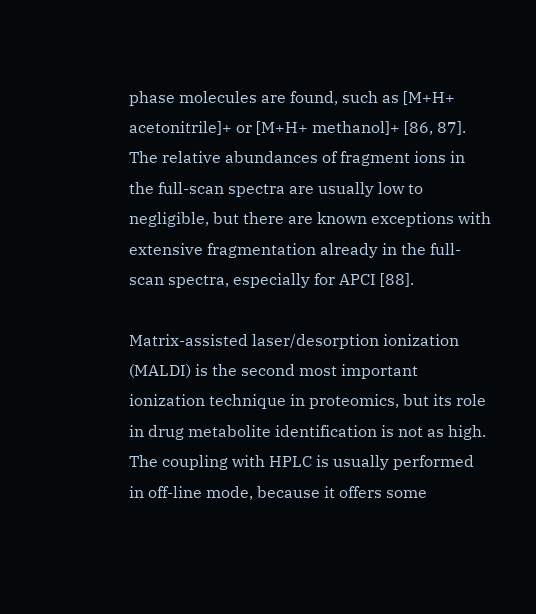phase molecules are found, such as [M+H+ acetonitrile]+ or [M+H+ methanol]+ [86, 87]. The relative abundances of fragment ions in the full-scan spectra are usually low to negligible, but there are known exceptions with extensive fragmentation already in the full-scan spectra, especially for APCI [88].

Matrix-assisted laser/desorption ionization (MALDI) is the second most important ionization technique in proteomics, but its role in drug metabolite identification is not as high. The coupling with HPLC is usually performed in off-line mode, because it offers some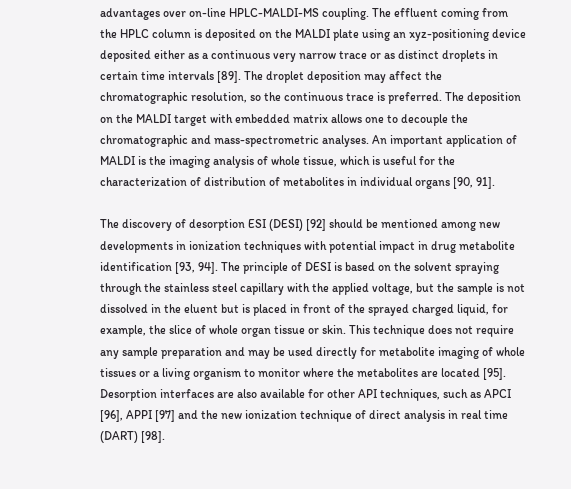advantages over on-line HPLC-MALDI-MS coupling. The effluent coming from the HPLC column is deposited on the MALDI plate using an xyz-positioning device deposited either as a continuous very narrow trace or as distinct droplets in certain time intervals [89]. The droplet deposition may affect the chromatographic resolution, so the continuous trace is preferred. The deposition on the MALDI target with embedded matrix allows one to decouple the chromatographic and mass-spectrometric analyses. An important application of MALDI is the imaging analysis of whole tissue, which is useful for the characterization of distribution of metabolites in individual organs [90, 91].

The discovery of desorption ESI (DESI) [92] should be mentioned among new developments in ionization techniques with potential impact in drug metabolite identification [93, 94]. The principle of DESI is based on the solvent spraying through the stainless steel capillary with the applied voltage, but the sample is not dissolved in the eluent but is placed in front of the sprayed charged liquid, for example, the slice of whole organ tissue or skin. This technique does not require any sample preparation and may be used directly for metabolite imaging of whole tissues or a living organism to monitor where the metabolites are located [95]. Desorption interfaces are also available for other API techniques, such as APCI [96], APPI [97] and the new ionization technique of direct analysis in real time (DART) [98].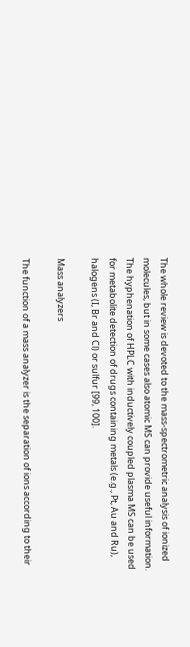The whole review is devoted to the mass-spectrometric analysis of ionized molecules, but in some cases also atomic MS can provide useful information. The hyphenation of HPLC with inductively coupled plasma MS can be used for metabolite detection of drugs containing metals (e.g., Pt, Au and Ru), halogens (I, Br and Cl) or sulfur [99, 100].

Mass analyzers

The function of a mass analyzer is the separation of ions according to their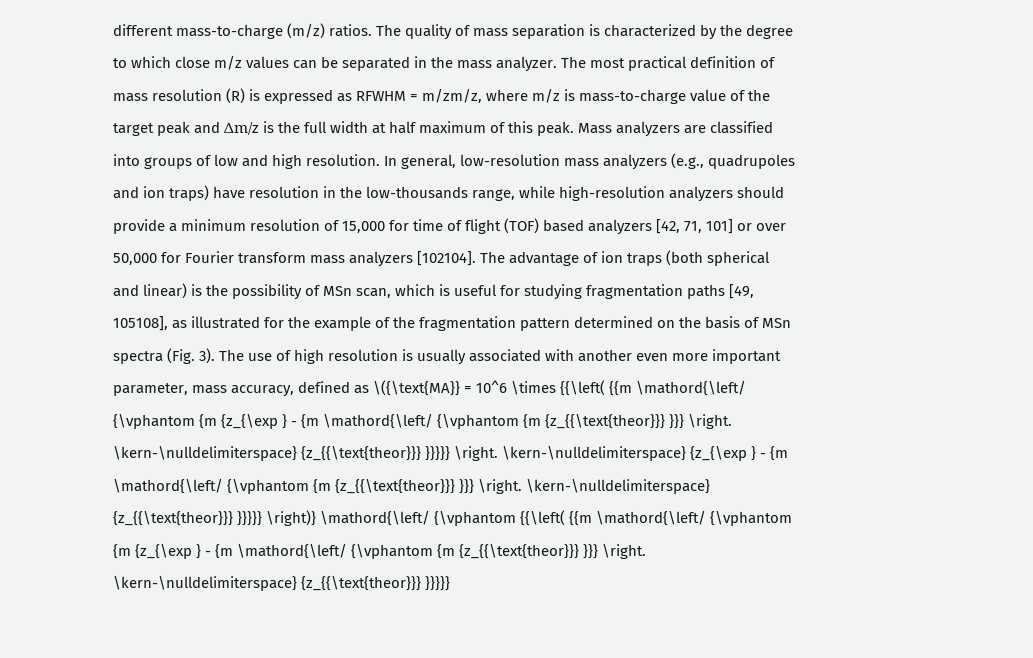different mass-to-charge (m/z) ratios. The quality of mass separation is characterized by the degree to which close m/z values can be separated in the mass analyzer. The most practical definition of mass resolution (R) is expressed as RFWHM = m/zm/z, where m/z is mass-to-charge value of the target peak and Δm/z is the full width at half maximum of this peak. Mass analyzers are classified into groups of low and high resolution. In general, low-resolution mass analyzers (e.g., quadrupoles and ion traps) have resolution in the low-thousands range, while high-resolution analyzers should provide a minimum resolution of 15,000 for time of flight (TOF) based analyzers [42, 71, 101] or over 50,000 for Fourier transform mass analyzers [102104]. The advantage of ion traps (both spherical and linear) is the possibility of MSn scan, which is useful for studying fragmentation paths [49, 105108], as illustrated for the example of the fragmentation pattern determined on the basis of MSn spectra (Fig. 3). The use of high resolution is usually associated with another even more important parameter, mass accuracy, defined as \({\text{MA}} = 10^6 \times {{\left( {{m \mathord{\left/ {\vphantom {m {z_{\exp } - {m \mathord{\left/ {\vphantom {m {z_{{\text{theor}}} }}} \right. \kern-\nulldelimiterspace} {z_{{\text{theor}}} }}}}} \right. \kern-\nulldelimiterspace} {z_{\exp } - {m \mathord{\left/ {\vphantom {m {z_{{\text{theor}}} }}} \right. \kern-\nulldelimiterspace} {z_{{\text{theor}}} }}}}} \right)} \mathord{\left/ {\vphantom {{\left( {{m \mathord{\left/ {\vphantom {m {z_{\exp } - {m \mathord{\left/ {\vphantom {m {z_{{\text{theor}}} }}} \right. \kern-\nulldelimiterspace} {z_{{\text{theor}}} }}}}}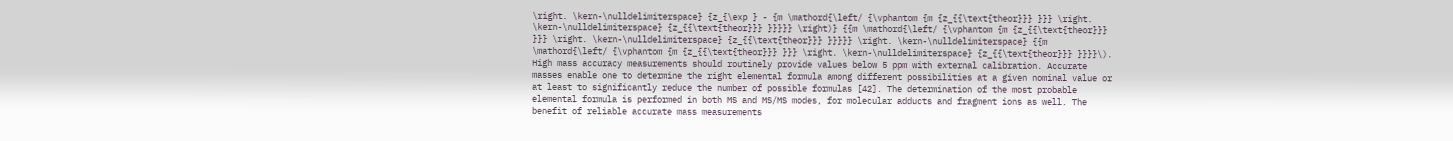\right. \kern-\nulldelimiterspace} {z_{\exp } - {m \mathord{\left/ {\vphantom {m {z_{{\text{theor}}} }}} \right. \kern-\nulldelimiterspace} {z_{{\text{theor}}} }}}}} \right)} {{m \mathord{\left/ {\vphantom {m {z_{{\text{theor}}} }}} \right. \kern-\nulldelimiterspace} {z_{{\text{theor}}} }}}}} \right. \kern-\nulldelimiterspace} {{m \mathord{\left/ {\vphantom {m {z_{{\text{theor}}} }}} \right. \kern-\nulldelimiterspace} {z_{{\text{theor}}} }}}}\). High mass accuracy measurements should routinely provide values below 5 ppm with external calibration. Accurate masses enable one to determine the right elemental formula among different possibilities at a given nominal value or at least to significantly reduce the number of possible formulas [42]. The determination of the most probable elemental formula is performed in both MS and MS/MS modes, for molecular adducts and fragment ions as well. The benefit of reliable accurate mass measurements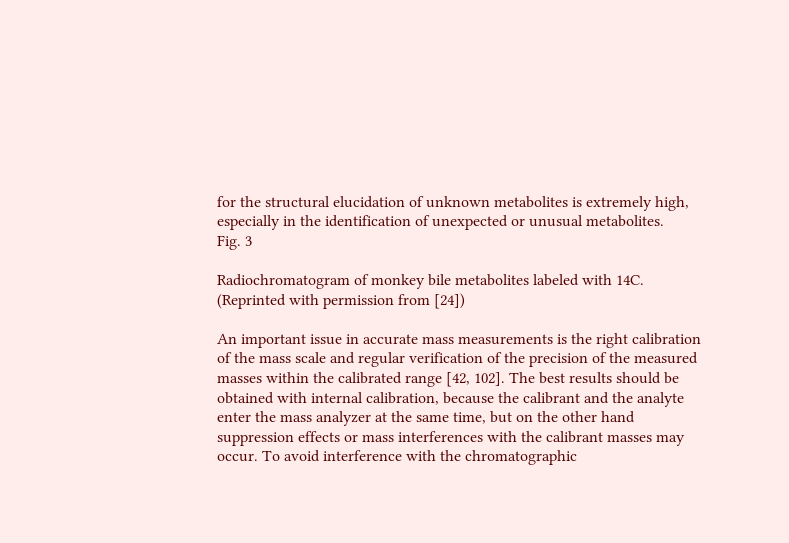for the structural elucidation of unknown metabolites is extremely high, especially in the identification of unexpected or unusual metabolites.
Fig. 3

Radiochromatogram of monkey bile metabolites labeled with 14C. (Reprinted with permission from [24])

An important issue in accurate mass measurements is the right calibration of the mass scale and regular verification of the precision of the measured masses within the calibrated range [42, 102]. The best results should be obtained with internal calibration, because the calibrant and the analyte enter the mass analyzer at the same time, but on the other hand suppression effects or mass interferences with the calibrant masses may occur. To avoid interference with the chromatographic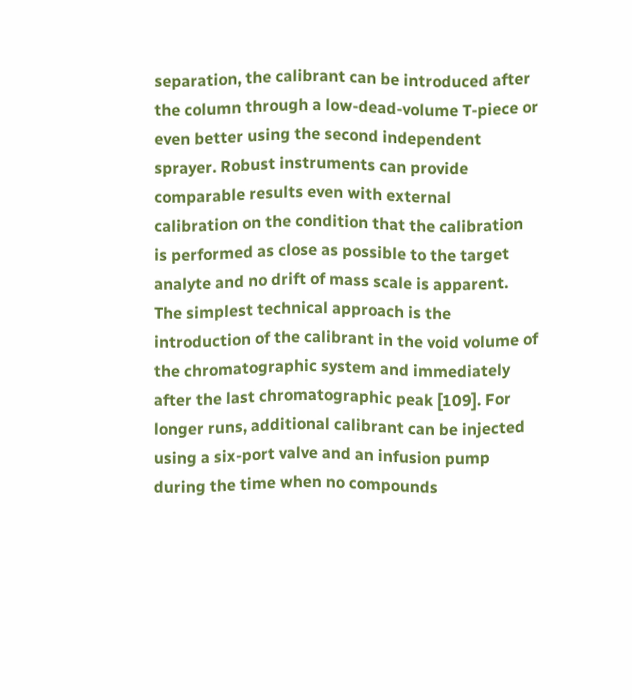separation, the calibrant can be introduced after the column through a low-dead-volume T-piece or even better using the second independent sprayer. Robust instruments can provide comparable results even with external calibration on the condition that the calibration is performed as close as possible to the target analyte and no drift of mass scale is apparent. The simplest technical approach is the introduction of the calibrant in the void volume of the chromatographic system and immediately after the last chromatographic peak [109]. For longer runs, additional calibrant can be injected using a six-port valve and an infusion pump during the time when no compounds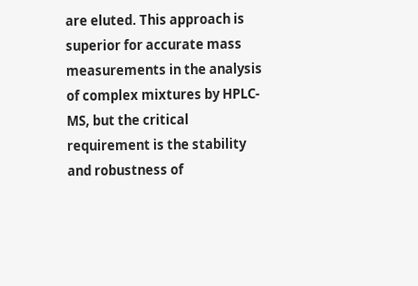are eluted. This approach is superior for accurate mass measurements in the analysis of complex mixtures by HPLC-MS, but the critical requirement is the stability and robustness of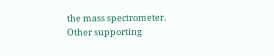the mass spectrometer. Other supporting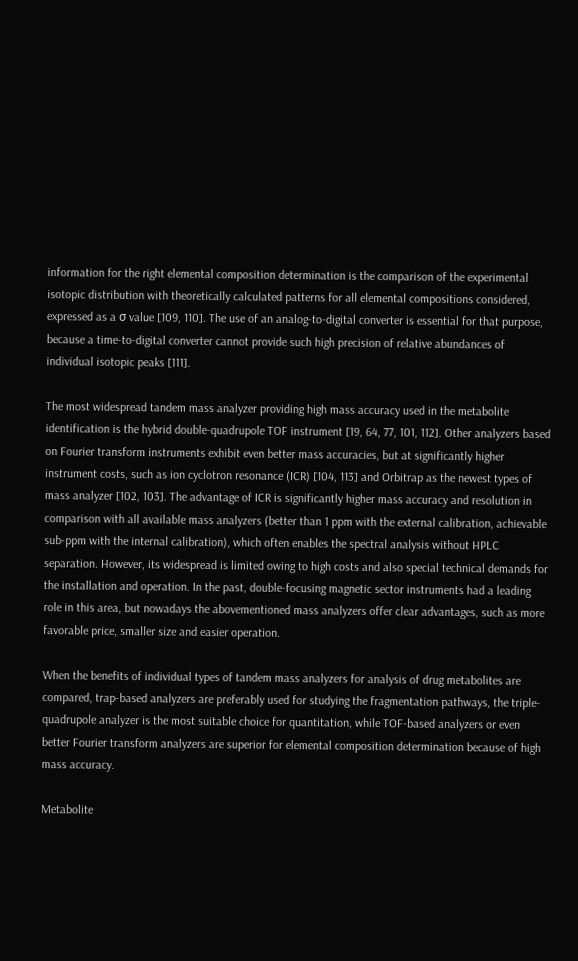information for the right elemental composition determination is the comparison of the experimental isotopic distribution with theoretically calculated patterns for all elemental compositions considered, expressed as a σ value [109, 110]. The use of an analog-to-digital converter is essential for that purpose, because a time-to-digital converter cannot provide such high precision of relative abundances of individual isotopic peaks [111].

The most widespread tandem mass analyzer providing high mass accuracy used in the metabolite identification is the hybrid double-quadrupole TOF instrument [19, 64, 77, 101, 112]. Other analyzers based on Fourier transform instruments exhibit even better mass accuracies, but at significantly higher instrument costs, such as ion cyclotron resonance (ICR) [104, 113] and Orbitrap as the newest types of mass analyzer [102, 103]. The advantage of ICR is significantly higher mass accuracy and resolution in comparison with all available mass analyzers (better than 1 ppm with the external calibration, achievable sub-ppm with the internal calibration), which often enables the spectral analysis without HPLC separation. However, its widespread is limited owing to high costs and also special technical demands for the installation and operation. In the past, double-focusing magnetic sector instruments had a leading role in this area, but nowadays the abovementioned mass analyzers offer clear advantages, such as more favorable price, smaller size and easier operation.

When the benefits of individual types of tandem mass analyzers for analysis of drug metabolites are compared, trap-based analyzers are preferably used for studying the fragmentation pathways, the triple-quadrupole analyzer is the most suitable choice for quantitation, while TOF-based analyzers or even better Fourier transform analyzers are superior for elemental composition determination because of high mass accuracy.

Metabolite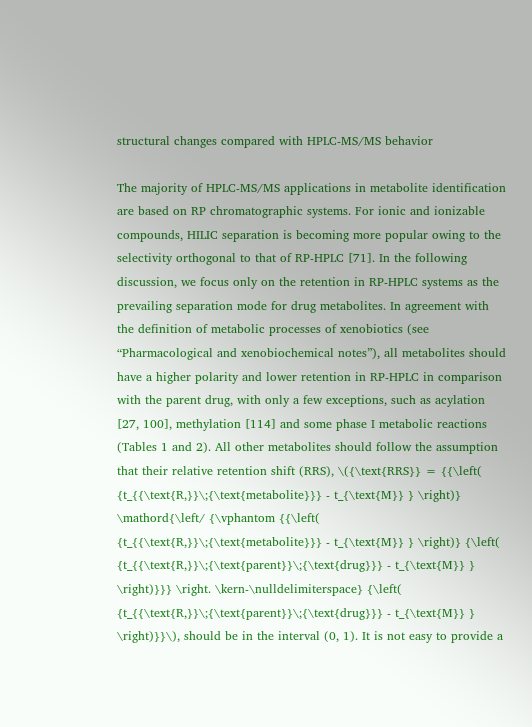structural changes compared with HPLC-MS/MS behavior

The majority of HPLC-MS/MS applications in metabolite identification are based on RP chromatographic systems. For ionic and ionizable compounds, HILIC separation is becoming more popular owing to the selectivity orthogonal to that of RP-HPLC [71]. In the following discussion, we focus only on the retention in RP-HPLC systems as the prevailing separation mode for drug metabolites. In agreement with the definition of metabolic processes of xenobiotics (see “Pharmacological and xenobiochemical notes”), all metabolites should have a higher polarity and lower retention in RP-HPLC in comparison with the parent drug, with only a few exceptions, such as acylation [27, 100], methylation [114] and some phase I metabolic reactions (Tables 1 and 2). All other metabolites should follow the assumption that their relative retention shift (RRS), \({\text{RRS}} = {{\left( {t_{{\text{R,}}\;{\text{metabolite}}} - t_{\text{M}} } \right)} \mathord{\left/ {\vphantom {{\left( {t_{{\text{R,}}\;{\text{metabolite}}} - t_{\text{M}} } \right)} {\left( {t_{{\text{R,}}\;{\text{parent}}\;{\text{drug}}} - t_{\text{M}} } \right)}}} \right. \kern-\nulldelimiterspace} {\left( {t_{{\text{R,}}\;{\text{parent}}\;{\text{drug}}} - t_{\text{M}} } \right)}}\), should be in the interval (0, 1). It is not easy to provide a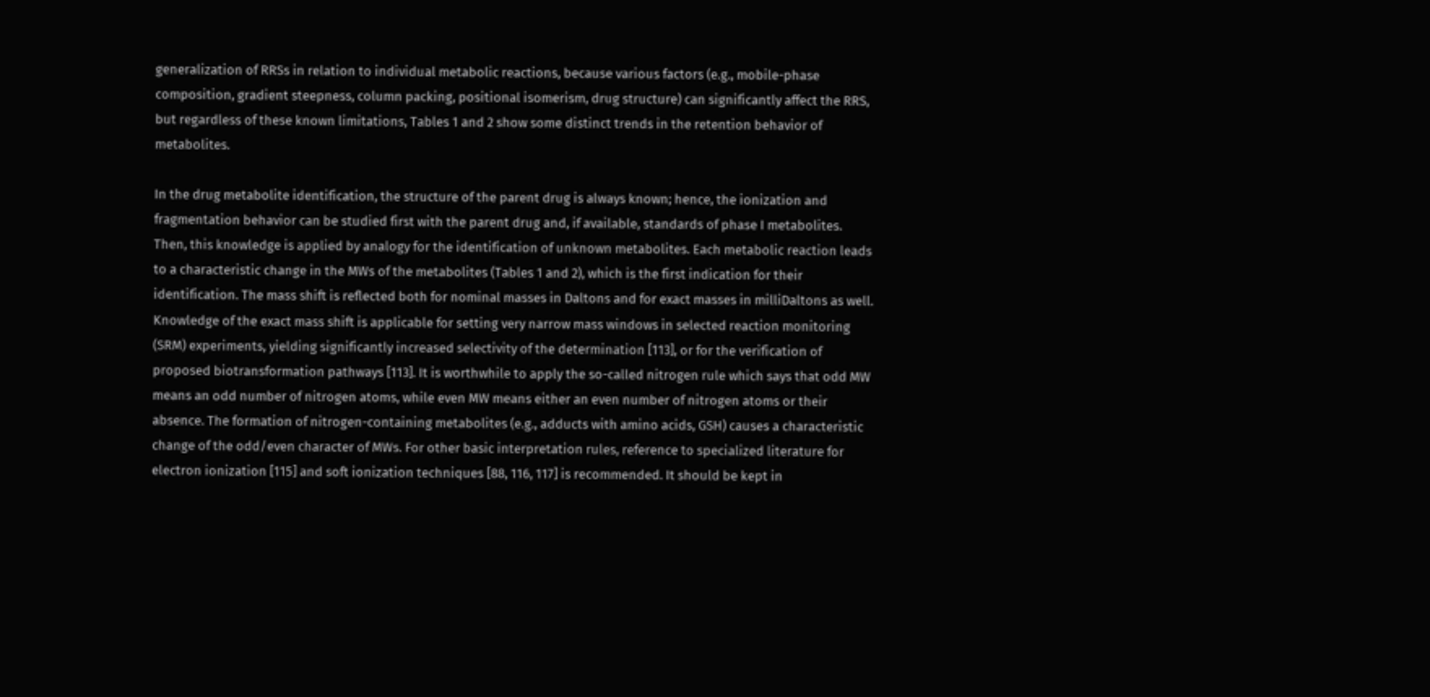generalization of RRSs in relation to individual metabolic reactions, because various factors (e.g., mobile-phase composition, gradient steepness, column packing, positional isomerism, drug structure) can significantly affect the RRS, but regardless of these known limitations, Tables 1 and 2 show some distinct trends in the retention behavior of metabolites.

In the drug metabolite identification, the structure of the parent drug is always known; hence, the ionization and fragmentation behavior can be studied first with the parent drug and, if available, standards of phase I metabolites. Then, this knowledge is applied by analogy for the identification of unknown metabolites. Each metabolic reaction leads to a characteristic change in the MWs of the metabolites (Tables 1 and 2), which is the first indication for their identification. The mass shift is reflected both for nominal masses in Daltons and for exact masses in milliDaltons as well. Knowledge of the exact mass shift is applicable for setting very narrow mass windows in selected reaction monitoring (SRM) experiments, yielding significantly increased selectivity of the determination [113], or for the verification of proposed biotransformation pathways [113]. It is worthwhile to apply the so-called nitrogen rule which says that odd MW means an odd number of nitrogen atoms, while even MW means either an even number of nitrogen atoms or their absence. The formation of nitrogen-containing metabolites (e.g., adducts with amino acids, GSH) causes a characteristic change of the odd/even character of MWs. For other basic interpretation rules, reference to specialized literature for electron ionization [115] and soft ionization techniques [88, 116, 117] is recommended. It should be kept in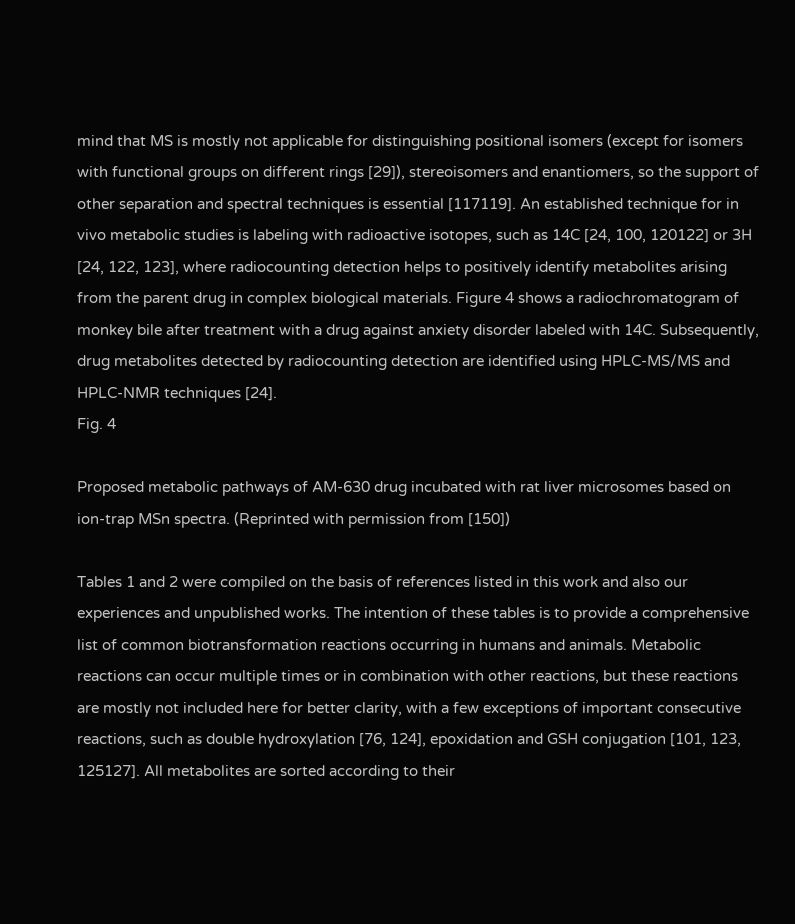mind that MS is mostly not applicable for distinguishing positional isomers (except for isomers with functional groups on different rings [29]), stereoisomers and enantiomers, so the support of other separation and spectral techniques is essential [117119]. An established technique for in vivo metabolic studies is labeling with radioactive isotopes, such as 14C [24, 100, 120122] or 3H [24, 122, 123], where radiocounting detection helps to positively identify metabolites arising from the parent drug in complex biological materials. Figure 4 shows a radiochromatogram of monkey bile after treatment with a drug against anxiety disorder labeled with 14C. Subsequently, drug metabolites detected by radiocounting detection are identified using HPLC-MS/MS and HPLC-NMR techniques [24].
Fig. 4

Proposed metabolic pathways of AM-630 drug incubated with rat liver microsomes based on ion-trap MSn spectra. (Reprinted with permission from [150])

Tables 1 and 2 were compiled on the basis of references listed in this work and also our experiences and unpublished works. The intention of these tables is to provide a comprehensive list of common biotransformation reactions occurring in humans and animals. Metabolic reactions can occur multiple times or in combination with other reactions, but these reactions are mostly not included here for better clarity, with a few exceptions of important consecutive reactions, such as double hydroxylation [76, 124], epoxidation and GSH conjugation [101, 123, 125127]. All metabolites are sorted according to their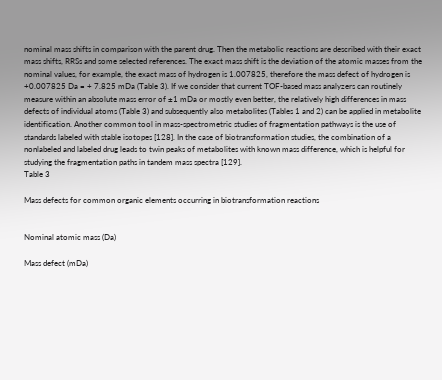nominal mass shifts in comparison with the parent drug. Then the metabolic reactions are described with their exact mass shifts, RRSs and some selected references. The exact mass shift is the deviation of the atomic masses from the nominal values, for example, the exact mass of hydrogen is 1.007825, therefore the mass defect of hydrogen is +0.007825 Da = + 7.825 mDa (Table 3). If we consider that current TOF-based mass analyzers can routinely measure within an absolute mass error of ±1 mDa or mostly even better, the relatively high differences in mass defects of individual atoms (Table 3) and subsequently also metabolites (Tables 1 and 2) can be applied in metabolite identification. Another common tool in mass-spectrometric studies of fragmentation pathways is the use of standards labeled with stable isotopes [128]. In the case of biotransformation studies, the combination of a nonlabeled and labeled drug leads to twin peaks of metabolites with known mass difference, which is helpful for studying the fragmentation paths in tandem mass spectra [129].
Table 3

Mass defects for common organic elements occurring in biotransformation reactions


Nominal atomic mass (Da)

Mass defect (mDa)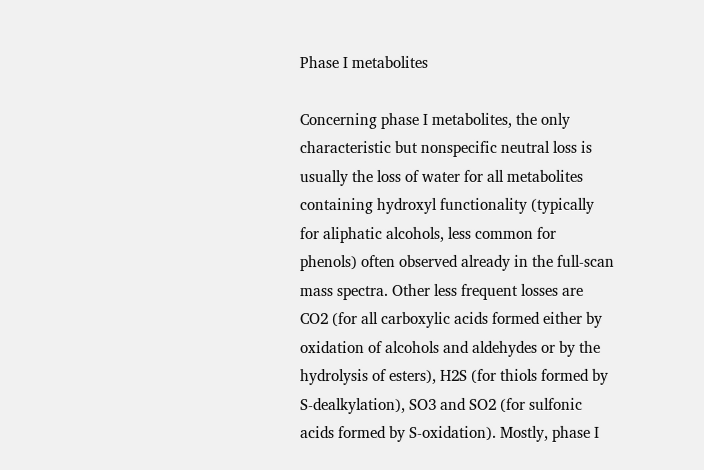Phase I metabolites

Concerning phase I metabolites, the only characteristic but nonspecific neutral loss is usually the loss of water for all metabolites containing hydroxyl functionality (typically for aliphatic alcohols, less common for phenols) often observed already in the full-scan mass spectra. Other less frequent losses are CO2 (for all carboxylic acids formed either by oxidation of alcohols and aldehydes or by the hydrolysis of esters), H2S (for thiols formed by S-dealkylation), SO3 and SO2 (for sulfonic acids formed by S-oxidation). Mostly, phase I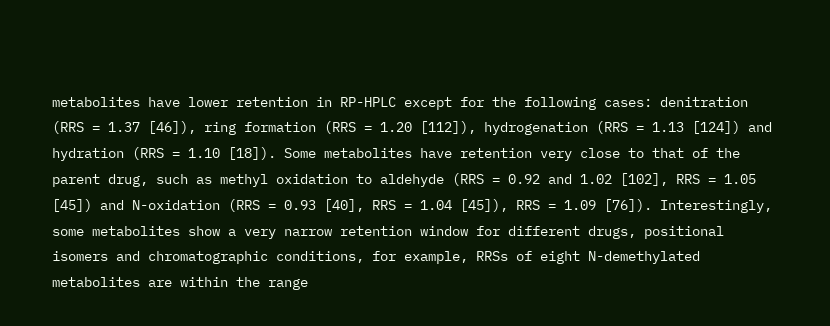metabolites have lower retention in RP-HPLC except for the following cases: denitration (RRS = 1.37 [46]), ring formation (RRS = 1.20 [112]), hydrogenation (RRS = 1.13 [124]) and hydration (RRS = 1.10 [18]). Some metabolites have retention very close to that of the parent drug, such as methyl oxidation to aldehyde (RRS = 0.92 and 1.02 [102], RRS = 1.05 [45]) and N-oxidation (RRS = 0.93 [40], RRS = 1.04 [45]), RRS = 1.09 [76]). Interestingly, some metabolites show a very narrow retention window for different drugs, positional isomers and chromatographic conditions, for example, RRSs of eight N-demethylated metabolites are within the range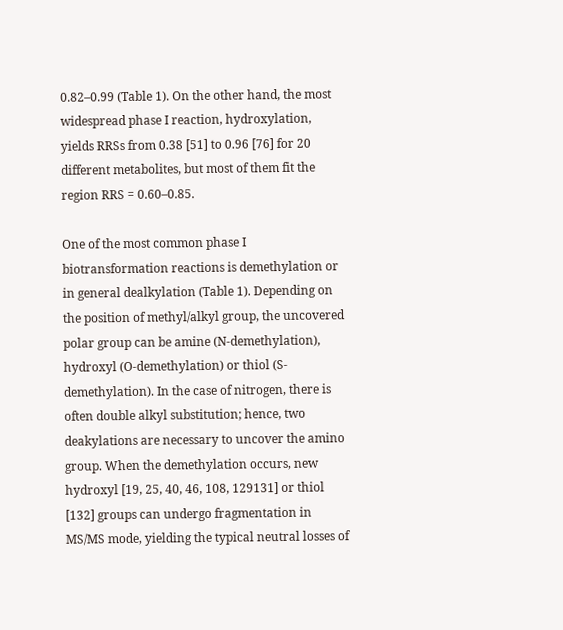0.82–0.99 (Table 1). On the other hand, the most widespread phase I reaction, hydroxylation, yields RRSs from 0.38 [51] to 0.96 [76] for 20 different metabolites, but most of them fit the region RRS = 0.60–0.85.

One of the most common phase I biotransformation reactions is demethylation or in general dealkylation (Table 1). Depending on the position of methyl/alkyl group, the uncovered polar group can be amine (N-demethylation), hydroxyl (O-demethylation) or thiol (S-demethylation). In the case of nitrogen, there is often double alkyl substitution; hence, two deakylations are necessary to uncover the amino group. When the demethylation occurs, new hydroxyl [19, 25, 40, 46, 108, 129131] or thiol [132] groups can undergo fragmentation in MS/MS mode, yielding the typical neutral losses of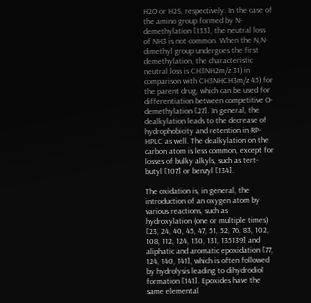H2O or H2S, respectively. In the case of the amino group formed by N-demethylation [133], the neutral loss of NH3 is not common. When the N,N-dimethyl group undergoes the first demethylation, the characteristic neutral loss is CH3NH2m/z 31) in comparison with CH3NHCH3m/z 45) for the parent drug, which can be used for differentiation between competitive O-demethylation [27]. In general, the dealkylation leads to the decrease of hydrophobicity and retention in RP-HPLC as well. The dealkylation on the carbon atom is less common, except for losses of bulky alkyls, such as tert-butyl [107] or benzyl [134].

The oxidation is, in general, the introduction of an oxygen atom by various reactions, such as hydroxylation (one or multiple times) [23, 24, 40, 45, 47, 51, 52, 76, 83, 102, 108, 112, 124, 130, 131, 135139] and aliphatic and aromatic epoxidation [77, 124, 140, 141], which is often followed by hydrolysis leading to dihydrodiol formation [141]. Epoxides have the same elemental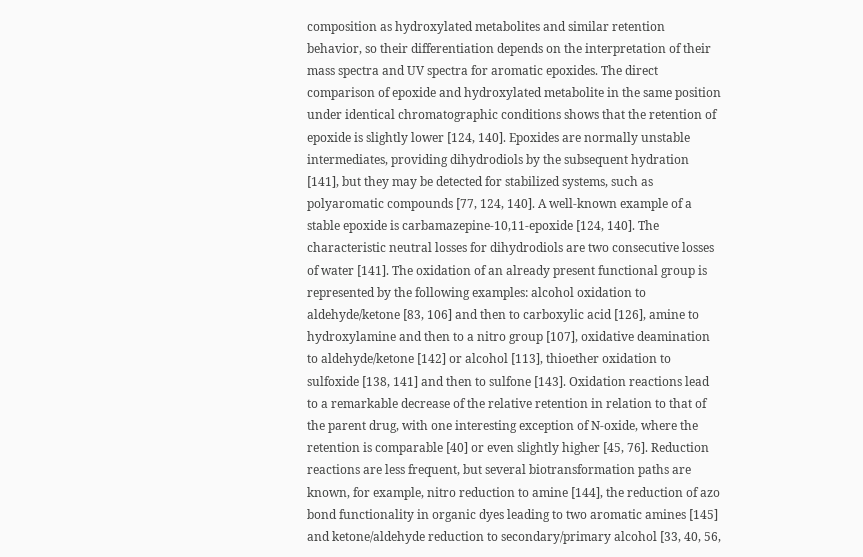composition as hydroxylated metabolites and similar retention behavior, so their differentiation depends on the interpretation of their mass spectra and UV spectra for aromatic epoxides. The direct comparison of epoxide and hydroxylated metabolite in the same position under identical chromatographic conditions shows that the retention of epoxide is slightly lower [124, 140]. Epoxides are normally unstable intermediates, providing dihydrodiols by the subsequent hydration [141], but they may be detected for stabilized systems, such as polyaromatic compounds [77, 124, 140]. A well-known example of a stable epoxide is carbamazepine-10,11-epoxide [124, 140]. The characteristic neutral losses for dihydrodiols are two consecutive losses of water [141]. The oxidation of an already present functional group is represented by the following examples: alcohol oxidation to aldehyde/ketone [83, 106] and then to carboxylic acid [126], amine to hydroxylamine and then to a nitro group [107], oxidative deamination to aldehyde/ketone [142] or alcohol [113], thioether oxidation to sulfoxide [138, 141] and then to sulfone [143]. Oxidation reactions lead to a remarkable decrease of the relative retention in relation to that of the parent drug, with one interesting exception of N-oxide, where the retention is comparable [40] or even slightly higher [45, 76]. Reduction reactions are less frequent, but several biotransformation paths are known, for example, nitro reduction to amine [144], the reduction of azo bond functionality in organic dyes leading to two aromatic amines [145] and ketone/aldehyde reduction to secondary/primary alcohol [33, 40, 56,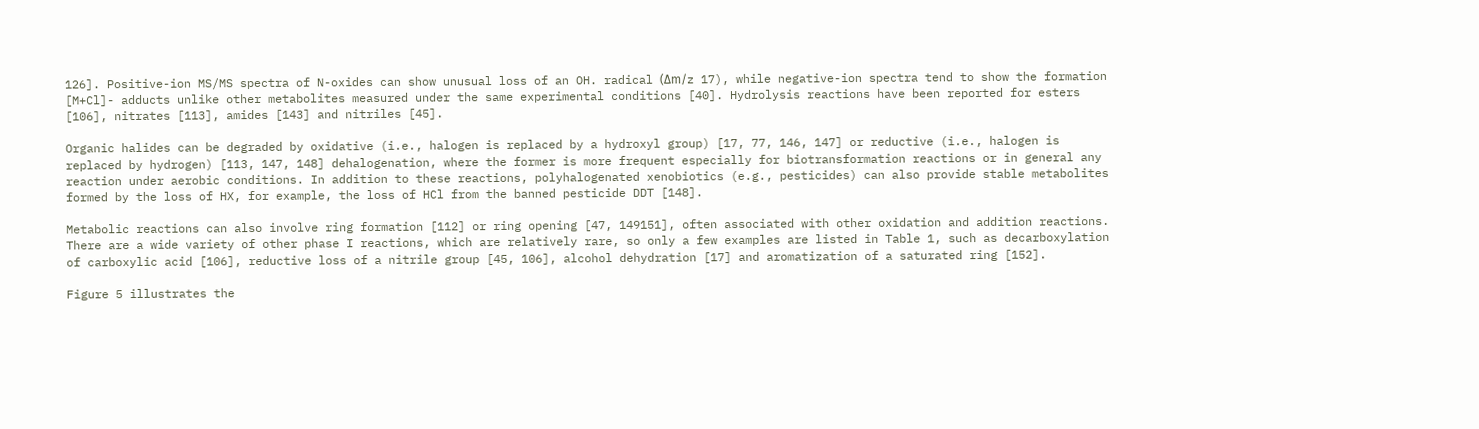126]. Positive-ion MS/MS spectra of N-oxides can show unusual loss of an OH. radical (Δm/z 17), while negative-ion spectra tend to show the formation [M+Cl]- adducts unlike other metabolites measured under the same experimental conditions [40]. Hydrolysis reactions have been reported for esters [106], nitrates [113], amides [143] and nitriles [45].

Organic halides can be degraded by oxidative (i.e., halogen is replaced by a hydroxyl group) [17, 77, 146, 147] or reductive (i.e., halogen is replaced by hydrogen) [113, 147, 148] dehalogenation, where the former is more frequent especially for biotransformation reactions or in general any reaction under aerobic conditions. In addition to these reactions, polyhalogenated xenobiotics (e.g., pesticides) can also provide stable metabolites formed by the loss of HX, for example, the loss of HCl from the banned pesticide DDT [148].

Metabolic reactions can also involve ring formation [112] or ring opening [47, 149151], often associated with other oxidation and addition reactions. There are a wide variety of other phase I reactions, which are relatively rare, so only a few examples are listed in Table 1, such as decarboxylation of carboxylic acid [106], reductive loss of a nitrile group [45, 106], alcohol dehydration [17] and aromatization of a saturated ring [152].

Figure 5 illustrates the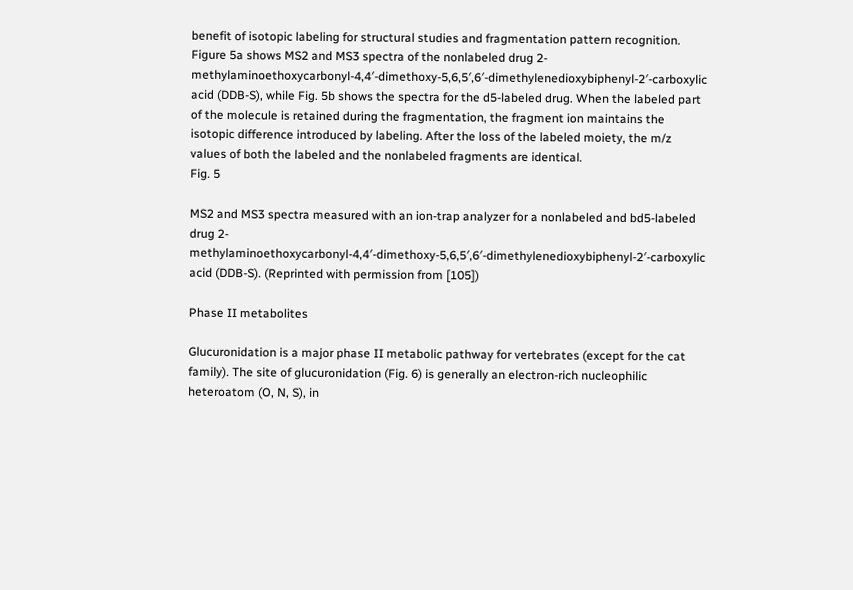benefit of isotopic labeling for structural studies and fragmentation pattern recognition. Figure 5a shows MS2 and MS3 spectra of the nonlabeled drug 2-methylaminoethoxycarbonyl-4,4′-dimethoxy-5,6,5′,6′-dimethylenedioxybiphenyl-2′-carboxylic acid (DDB-S), while Fig. 5b shows the spectra for the d5-labeled drug. When the labeled part of the molecule is retained during the fragmentation, the fragment ion maintains the isotopic difference introduced by labeling. After the loss of the labeled moiety, the m/z values of both the labeled and the nonlabeled fragments are identical.
Fig. 5

MS2 and MS3 spectra measured with an ion-trap analyzer for a nonlabeled and bd5-labeled drug 2-methylaminoethoxycarbonyl-4,4′-dimethoxy-5,6,5′,6′-dimethylenedioxybiphenyl-2′-carboxylic acid (DDB-S). (Reprinted with permission from [105])

Phase II metabolites

Glucuronidation is a major phase II metabolic pathway for vertebrates (except for the cat family). The site of glucuronidation (Fig. 6) is generally an electron-rich nucleophilic heteroatom (O, N, S), in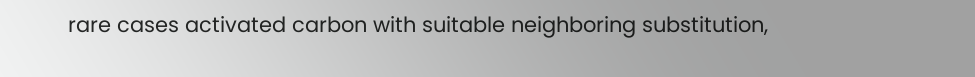rare cases activated carbon with suitable neighboring substitution,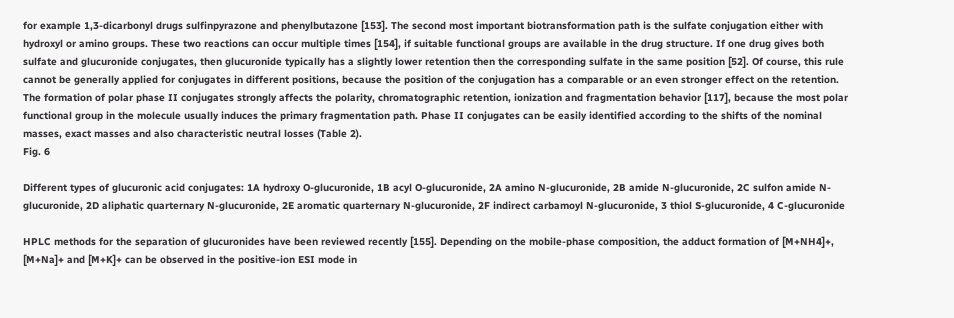for example 1,3-dicarbonyl drugs sulfinpyrazone and phenylbutazone [153]. The second most important biotransformation path is the sulfate conjugation either with hydroxyl or amino groups. These two reactions can occur multiple times [154], if suitable functional groups are available in the drug structure. If one drug gives both sulfate and glucuronide conjugates, then glucuronide typically has a slightly lower retention then the corresponding sulfate in the same position [52]. Of course, this rule cannot be generally applied for conjugates in different positions, because the position of the conjugation has a comparable or an even stronger effect on the retention. The formation of polar phase II conjugates strongly affects the polarity, chromatographic retention, ionization and fragmentation behavior [117], because the most polar functional group in the molecule usually induces the primary fragmentation path. Phase II conjugates can be easily identified according to the shifts of the nominal masses, exact masses and also characteristic neutral losses (Table 2).
Fig. 6

Different types of glucuronic acid conjugates: 1A hydroxy O-glucuronide, 1B acyl O-glucuronide, 2A amino N-glucuronide, 2B amide N-glucuronide, 2C sulfon amide N-glucuronide, 2D aliphatic quarternary N-glucuronide, 2E aromatic quarternary N-glucuronide, 2F indirect carbamoyl N-glucuronide, 3 thiol S-glucuronide, 4 C-glucuronide

HPLC methods for the separation of glucuronides have been reviewed recently [155]. Depending on the mobile-phase composition, the adduct formation of [M+NH4]+, [M+Na]+ and [M+K]+ can be observed in the positive-ion ESI mode in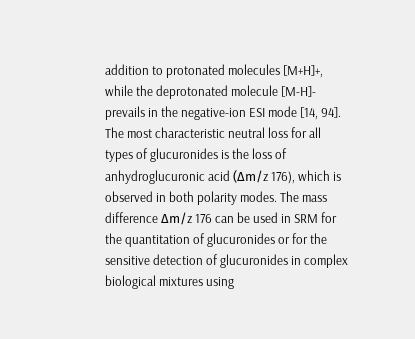addition to protonated molecules [M+H]+, while the deprotonated molecule [M-H]- prevails in the negative-ion ESI mode [14, 94]. The most characteristic neutral loss for all types of glucuronides is the loss of anhydroglucuronic acid (Δm/z 176), which is observed in both polarity modes. The mass difference Δm/z 176 can be used in SRM for the quantitation of glucuronides or for the sensitive detection of glucuronides in complex biological mixtures using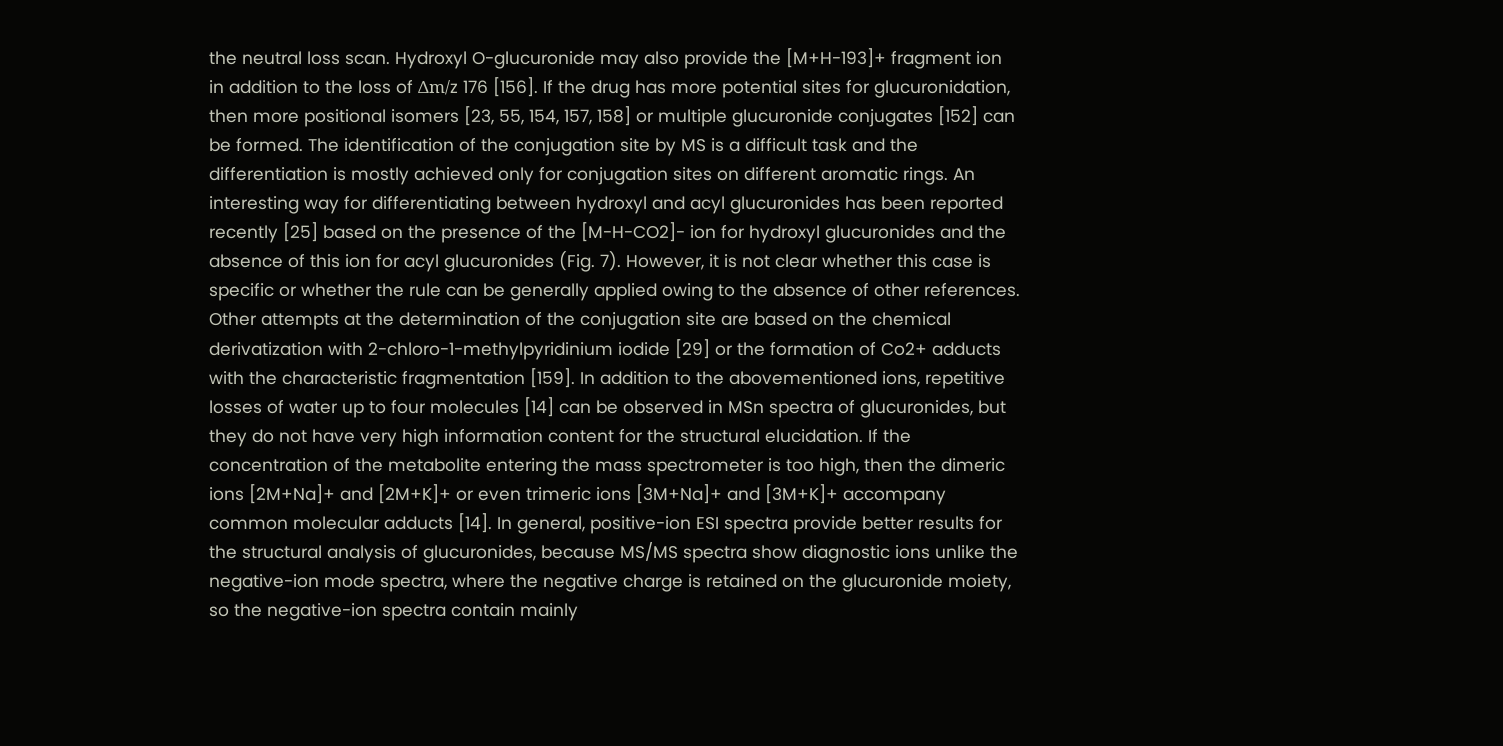the neutral loss scan. Hydroxyl O-glucuronide may also provide the [M+H-193]+ fragment ion in addition to the loss of Δm/z 176 [156]. If the drug has more potential sites for glucuronidation, then more positional isomers [23, 55, 154, 157, 158] or multiple glucuronide conjugates [152] can be formed. The identification of the conjugation site by MS is a difficult task and the differentiation is mostly achieved only for conjugation sites on different aromatic rings. An interesting way for differentiating between hydroxyl and acyl glucuronides has been reported recently [25] based on the presence of the [M-H-CO2]- ion for hydroxyl glucuronides and the absence of this ion for acyl glucuronides (Fig. 7). However, it is not clear whether this case is specific or whether the rule can be generally applied owing to the absence of other references. Other attempts at the determination of the conjugation site are based on the chemical derivatization with 2-chloro-1-methylpyridinium iodide [29] or the formation of Co2+ adducts with the characteristic fragmentation [159]. In addition to the abovementioned ions, repetitive losses of water up to four molecules [14] can be observed in MSn spectra of glucuronides, but they do not have very high information content for the structural elucidation. If the concentration of the metabolite entering the mass spectrometer is too high, then the dimeric ions [2M+Na]+ and [2M+K]+ or even trimeric ions [3M+Na]+ and [3M+K]+ accompany common molecular adducts [14]. In general, positive-ion ESI spectra provide better results for the structural analysis of glucuronides, because MS/MS spectra show diagnostic ions unlike the negative-ion mode spectra, where the negative charge is retained on the glucuronide moiety, so the negative-ion spectra contain mainly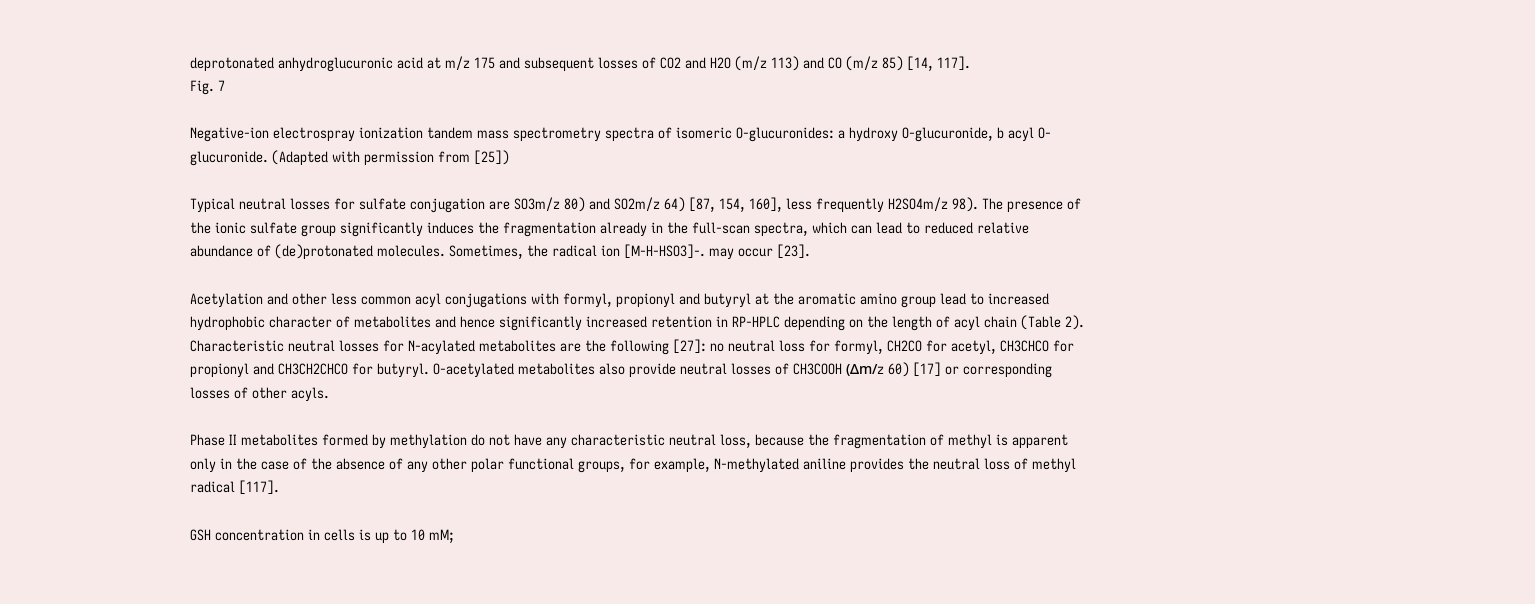deprotonated anhydroglucuronic acid at m/z 175 and subsequent losses of CO2 and H2O (m/z 113) and CO (m/z 85) [14, 117].
Fig. 7

Negative-ion electrospray ionization tandem mass spectrometry spectra of isomeric O-glucuronides: a hydroxy O-glucuronide, b acyl O-glucuronide. (Adapted with permission from [25])

Typical neutral losses for sulfate conjugation are SO3m/z 80) and SO2m/z 64) [87, 154, 160], less frequently H2SO4m/z 98). The presence of the ionic sulfate group significantly induces the fragmentation already in the full-scan spectra, which can lead to reduced relative abundance of (de)protonated molecules. Sometimes, the radical ion [M-H-HSO3]-. may occur [23].

Acetylation and other less common acyl conjugations with formyl, propionyl and butyryl at the aromatic amino group lead to increased hydrophobic character of metabolites and hence significantly increased retention in RP-HPLC depending on the length of acyl chain (Table 2). Characteristic neutral losses for N-acylated metabolites are the following [27]: no neutral loss for formyl, CH2CO for acetyl, CH3CHCO for propionyl and CH3CH2CHCO for butyryl. O-acetylated metabolites also provide neutral losses of CH3COOH (Δm/z 60) [17] or corresponding losses of other acyls.

Phase II metabolites formed by methylation do not have any characteristic neutral loss, because the fragmentation of methyl is apparent only in the case of the absence of any other polar functional groups, for example, N-methylated aniline provides the neutral loss of methyl radical [117].

GSH concentration in cells is up to 10 mM;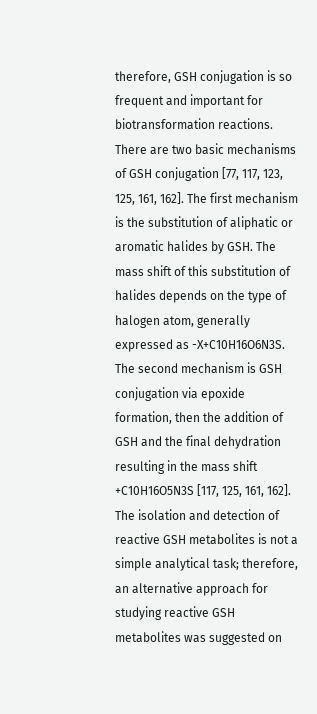therefore, GSH conjugation is so frequent and important for biotransformation reactions. There are two basic mechanisms of GSH conjugation [77, 117, 123, 125, 161, 162]. The first mechanism is the substitution of aliphatic or aromatic halides by GSH. The mass shift of this substitution of halides depends on the type of halogen atom, generally expressed as -X+C10H16O6N3S. The second mechanism is GSH conjugation via epoxide formation, then the addition of GSH and the final dehydration resulting in the mass shift +C10H16O5N3S [117, 125, 161, 162]. The isolation and detection of reactive GSH metabolites is not a simple analytical task; therefore, an alternative approach for studying reactive GSH metabolites was suggested on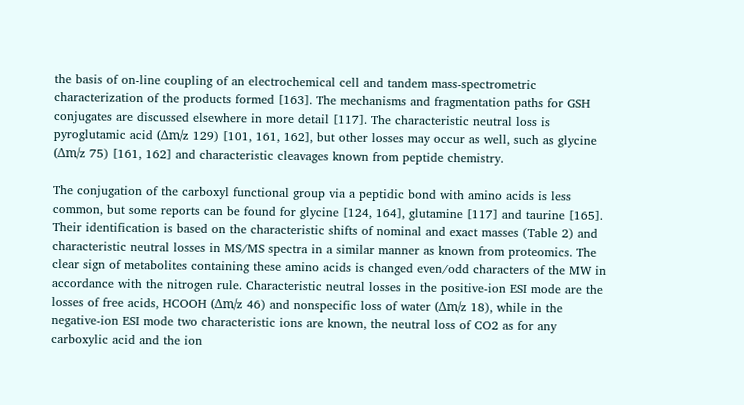the basis of on-line coupling of an electrochemical cell and tandem mass-spectrometric characterization of the products formed [163]. The mechanisms and fragmentation paths for GSH conjugates are discussed elsewhere in more detail [117]. The characteristic neutral loss is pyroglutamic acid (Δm/z 129) [101, 161, 162], but other losses may occur as well, such as glycine (Δm/z 75) [161, 162] and characteristic cleavages known from peptide chemistry.

The conjugation of the carboxyl functional group via a peptidic bond with amino acids is less common, but some reports can be found for glycine [124, 164], glutamine [117] and taurine [165]. Their identification is based on the characteristic shifts of nominal and exact masses (Table 2) and characteristic neutral losses in MS/MS spectra in a similar manner as known from proteomics. The clear sign of metabolites containing these amino acids is changed even/odd characters of the MW in accordance with the nitrogen rule. Characteristic neutral losses in the positive-ion ESI mode are the losses of free acids, HCOOH (Δm/z 46) and nonspecific loss of water (Δm/z 18), while in the negative-ion ESI mode two characteristic ions are known, the neutral loss of CO2 as for any carboxylic acid and the ion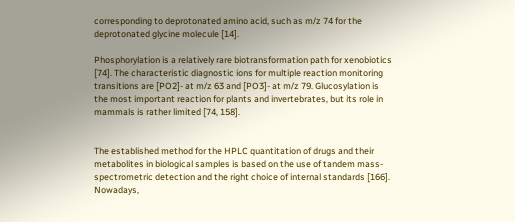corresponding to deprotonated amino acid, such as m/z 74 for the deprotonated glycine molecule [14].

Phosphorylation is a relatively rare biotransformation path for xenobiotics [74]. The characteristic diagnostic ions for multiple reaction monitoring transitions are [PO2]- at m/z 63 and [PO3]- at m/z 79. Glucosylation is the most important reaction for plants and invertebrates, but its role in mammals is rather limited [74, 158].


The established method for the HPLC quantitation of drugs and their metabolites in biological samples is based on the use of tandem mass-spectrometric detection and the right choice of internal standards [166]. Nowadays,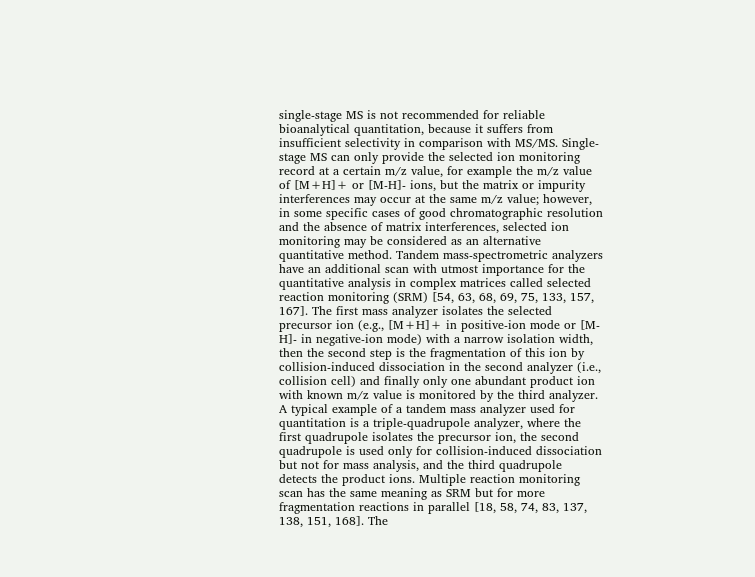single-stage MS is not recommended for reliable bioanalytical quantitation, because it suffers from insufficient selectivity in comparison with MS/MS. Single-stage MS can only provide the selected ion monitoring record at a certain m/z value, for example the m/z value of [M+H]+ or [M-H]- ions, but the matrix or impurity interferences may occur at the same m/z value; however, in some specific cases of good chromatographic resolution and the absence of matrix interferences, selected ion monitoring may be considered as an alternative quantitative method. Tandem mass-spectrometric analyzers have an additional scan with utmost importance for the quantitative analysis in complex matrices called selected reaction monitoring (SRM) [54, 63, 68, 69, 75, 133, 157, 167]. The first mass analyzer isolates the selected precursor ion (e.g., [M+H]+ in positive-ion mode or [M-H]- in negative-ion mode) with a narrow isolation width, then the second step is the fragmentation of this ion by collision-induced dissociation in the second analyzer (i.e., collision cell) and finally only one abundant product ion with known m/z value is monitored by the third analyzer. A typical example of a tandem mass analyzer used for quantitation is a triple-quadrupole analyzer, where the first quadrupole isolates the precursor ion, the second quadrupole is used only for collision-induced dissociation but not for mass analysis, and the third quadrupole detects the product ions. Multiple reaction monitoring scan has the same meaning as SRM but for more fragmentation reactions in parallel [18, 58, 74, 83, 137, 138, 151, 168]. The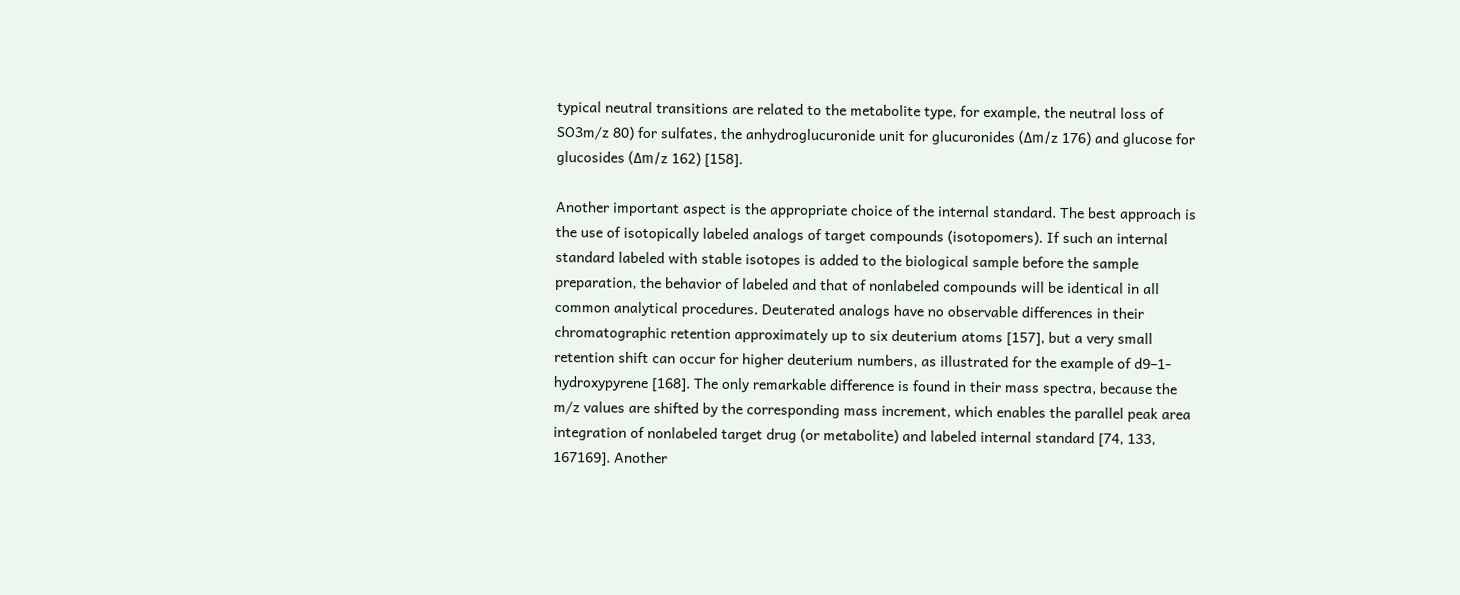typical neutral transitions are related to the metabolite type, for example, the neutral loss of SO3m/z 80) for sulfates, the anhydroglucuronide unit for glucuronides (Δm/z 176) and glucose for glucosides (Δm/z 162) [158].

Another important aspect is the appropriate choice of the internal standard. The best approach is the use of isotopically labeled analogs of target compounds (isotopomers). If such an internal standard labeled with stable isotopes is added to the biological sample before the sample preparation, the behavior of labeled and that of nonlabeled compounds will be identical in all common analytical procedures. Deuterated analogs have no observable differences in their chromatographic retention approximately up to six deuterium atoms [157], but a very small retention shift can occur for higher deuterium numbers, as illustrated for the example of d9–1-hydroxypyrene [168]. The only remarkable difference is found in their mass spectra, because the m/z values are shifted by the corresponding mass increment, which enables the parallel peak area integration of nonlabeled target drug (or metabolite) and labeled internal standard [74, 133, 167169]. Another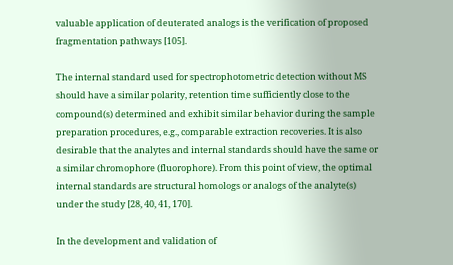valuable application of deuterated analogs is the verification of proposed fragmentation pathways [105].

The internal standard used for spectrophotometric detection without MS should have a similar polarity, retention time sufficiently close to the compound(s) determined and exhibit similar behavior during the sample preparation procedures, e.g., comparable extraction recoveries. It is also desirable that the analytes and internal standards should have the same or a similar chromophore (fluorophore). From this point of view, the optimal internal standards are structural homologs or analogs of the analyte(s) under the study [28, 40, 41, 170].

In the development and validation of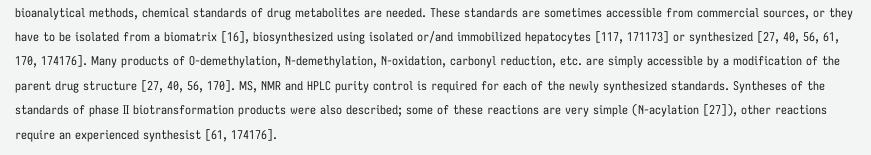bioanalytical methods, chemical standards of drug metabolites are needed. These standards are sometimes accessible from commercial sources, or they have to be isolated from a biomatrix [16], biosynthesized using isolated or/and immobilized hepatocytes [117, 171173] or synthesized [27, 40, 56, 61, 170, 174176]. Many products of O-demethylation, N-demethylation, N-oxidation, carbonyl reduction, etc. are simply accessible by a modification of the parent drug structure [27, 40, 56, 170]. MS, NMR and HPLC purity control is required for each of the newly synthesized standards. Syntheses of the standards of phase II biotransformation products were also described; some of these reactions are very simple (N-acylation [27]), other reactions require an experienced synthesist [61, 174176].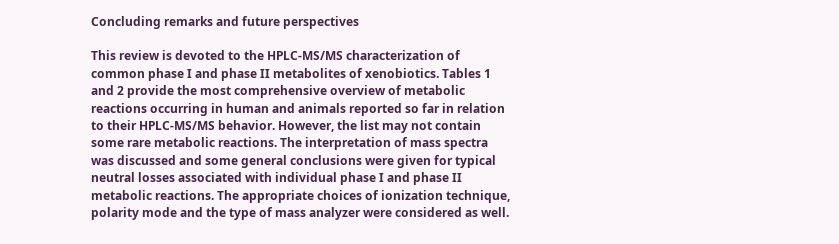Concluding remarks and future perspectives

This review is devoted to the HPLC-MS/MS characterization of common phase I and phase II metabolites of xenobiotics. Tables 1 and 2 provide the most comprehensive overview of metabolic reactions occurring in human and animals reported so far in relation to their HPLC-MS/MS behavior. However, the list may not contain some rare metabolic reactions. The interpretation of mass spectra was discussed and some general conclusions were given for typical neutral losses associated with individual phase I and phase II metabolic reactions. The appropriate choices of ionization technique, polarity mode and the type of mass analyzer were considered as well.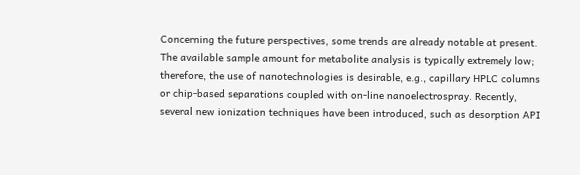Concerning the future perspectives, some trends are already notable at present. The available sample amount for metabolite analysis is typically extremely low; therefore, the use of nanotechnologies is desirable, e.g., capillary HPLC columns or chip-based separations coupled with on-line nanoelectrospray. Recently, several new ionization techniques have been introduced, such as desorption API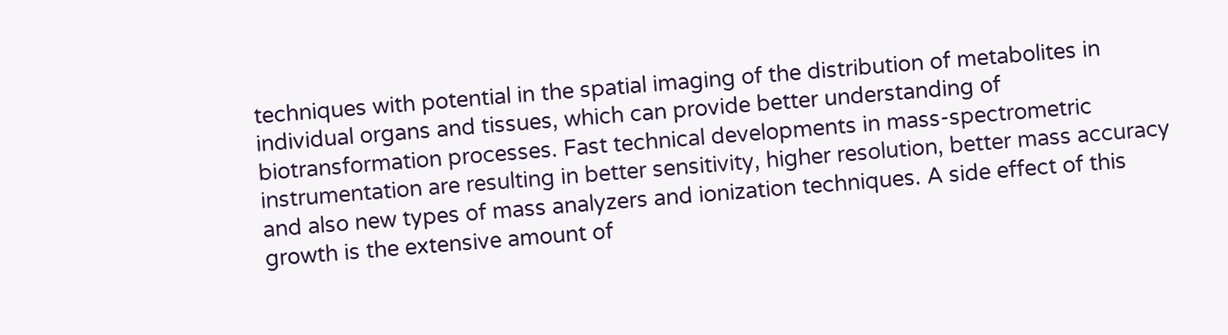techniques with potential in the spatial imaging of the distribution of metabolites in individual organs and tissues, which can provide better understanding of biotransformation processes. Fast technical developments in mass-spectrometric instrumentation are resulting in better sensitivity, higher resolution, better mass accuracy and also new types of mass analyzers and ionization techniques. A side effect of this growth is the extensive amount of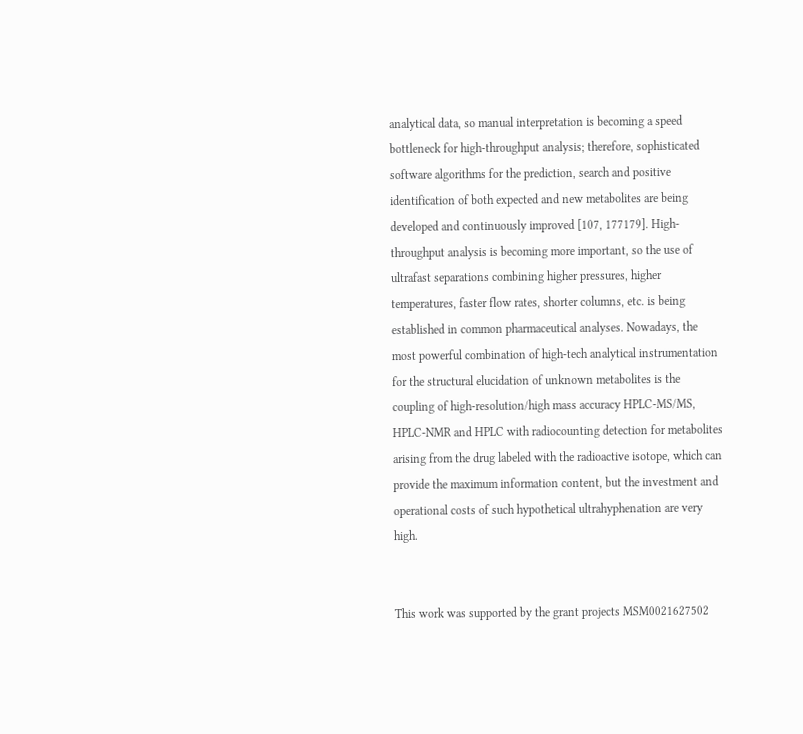analytical data, so manual interpretation is becoming a speed bottleneck for high-throughput analysis; therefore, sophisticated software algorithms for the prediction, search and positive identification of both expected and new metabolites are being developed and continuously improved [107, 177179]. High-throughput analysis is becoming more important, so the use of ultrafast separations combining higher pressures, higher temperatures, faster flow rates, shorter columns, etc. is being established in common pharmaceutical analyses. Nowadays, the most powerful combination of high-tech analytical instrumentation for the structural elucidation of unknown metabolites is the coupling of high-resolution/high mass accuracy HPLC-MS/MS, HPLC-NMR and HPLC with radiocounting detection for metabolites arising from the drug labeled with the radioactive isotope, which can provide the maximum information content, but the investment and operational costs of such hypothetical ultrahyphenation are very high.


This work was supported by the grant projects MSM0021627502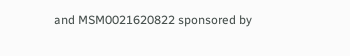and MSM0021620822 sponsored by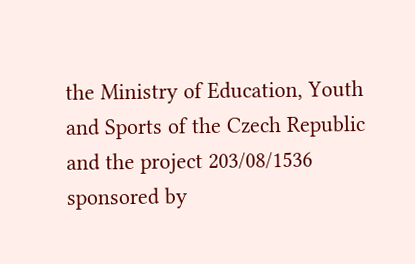the Ministry of Education, Youth and Sports of the Czech Republic and the project 203/08/1536 sponsored by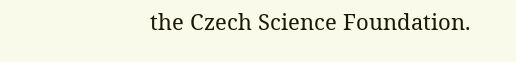the Czech Science Foundation.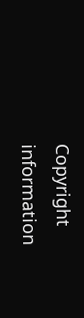Copyright information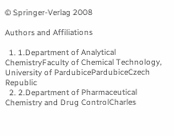© Springer-Verlag 2008

Authors and Affiliations

  1. 1.Department of Analytical ChemistryFaculty of Chemical Technology, University of PardubicePardubiceCzech Republic
  2. 2.Department of Pharmaceutical Chemistry and Drug ControlCharles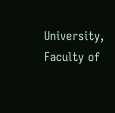University, Faculty of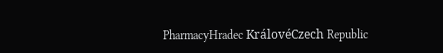PharmacyHradec KrálovéCzech Republic